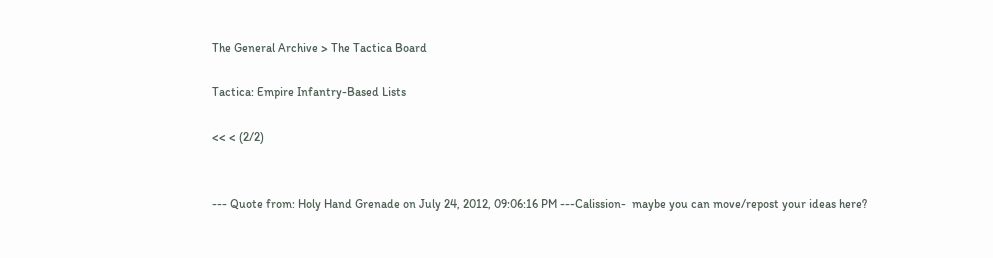The General Archive > The Tactica Board

Tactica: Empire Infantry-Based Lists

<< < (2/2)


--- Quote from: Holy Hand Grenade on July 24, 2012, 09:06:16 PM ---Calission-  maybe you can move/repost your ideas here?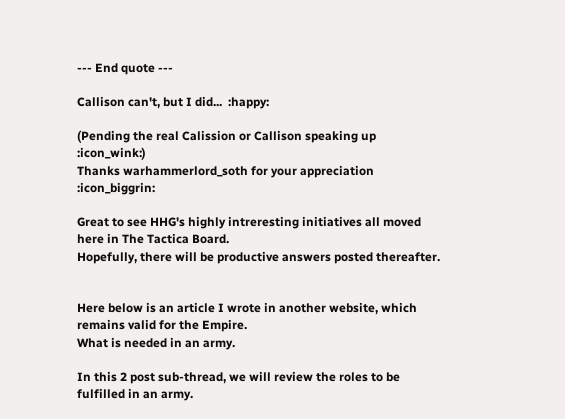--- End quote ---

Callison can't, but I did...  :happy:

(Pending the real Calission or Callison speaking up  :icon_wink:)
Thanks warhammerlord_soth for your appreciation :icon_biggrin:

Great to see HHG's highly intreresting initiatives all moved here in The Tactica Board.
Hopefully, there will be productive answers posted thereafter.


Here below is an article I wrote in another website, which remains valid for the Empire.
What is needed in an army.

In this 2 post sub-thread, we will review the roles to be fulfilled in an army.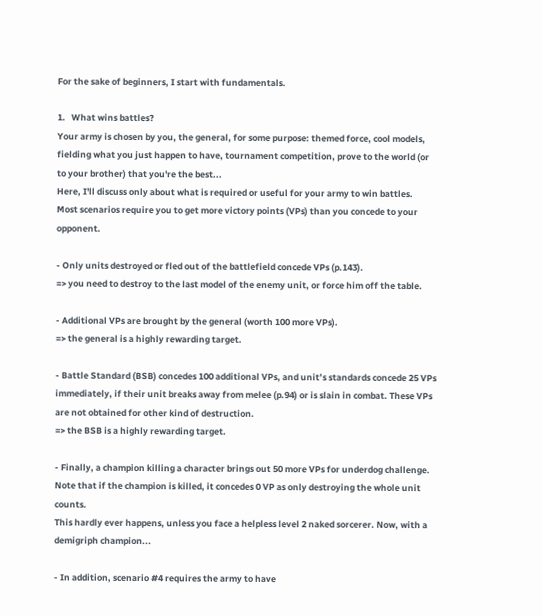For the sake of beginners, I start with fundamentals.

1.   What wins battles?
Your army is chosen by you, the general, for some purpose: themed force, cool models, fielding what you just happen to have, tournament competition, prove to the world (or to your brother) that you're the best...
Here, I'll discuss only about what is required or useful for your army to win battles.
Most scenarios require you to get more victory points (VPs) than you concede to your opponent.

- Only units destroyed or fled out of the battlefield concede VPs (p.143).
=> you need to destroy to the last model of the enemy unit, or force him off the table.

- Additional VPs are brought by the general (worth 100 more VPs).
=> the general is a highly rewarding target.

- Battle Standard (BSB) concedes 100 additional VPs, and unit’s standards concede 25 VPs immediately, if their unit breaks away from melee (p.94) or is slain in combat. These VPs are not obtained for other kind of destruction.
=> the BSB is a highly rewarding target.

- Finally, a champion killing a character brings out 50 more VPs for underdog challenge. Note that if the champion is killed, it concedes 0 VP as only destroying the whole unit counts.
This hardly ever happens, unless you face a helpless level 2 naked sorcerer. Now, with a demigriph champion...

- In addition, scenario #4 requires the army to have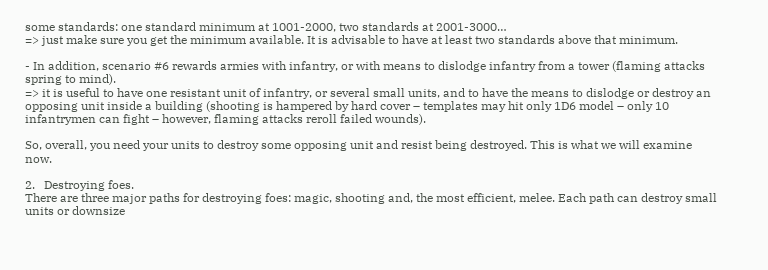some standards: one standard minimum at 1001-2000, two standards at 2001-3000…
=> just make sure you get the minimum available. It is advisable to have at least two standards above that minimum.

- In addition, scenario #6 rewards armies with infantry, or with means to dislodge infantry from a tower (flaming attacks spring to mind).
=> it is useful to have one resistant unit of infantry, or several small units, and to have the means to dislodge or destroy an opposing unit inside a building (shooting is hampered by hard cover – templates may hit only 1D6 model – only 10 infantrymen can fight – however, flaming attacks reroll failed wounds).

So, overall, you need your units to destroy some opposing unit and resist being destroyed. This is what we will examine now.

2.   Destroying foes.
There are three major paths for destroying foes: magic, shooting and, the most efficient, melee. Each path can destroy small units or downsize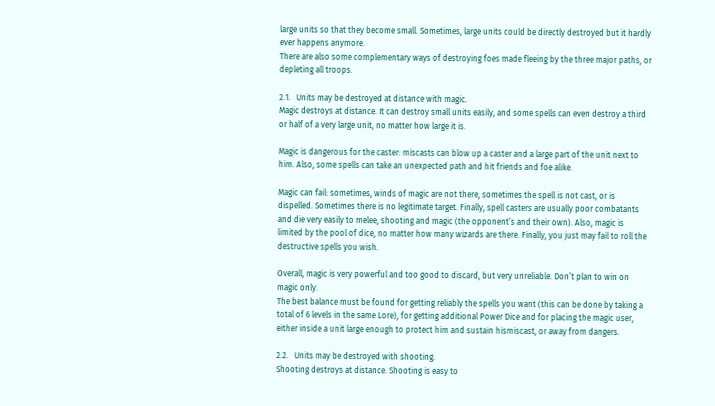large units so that they become small. Sometimes, large units could be directly destroyed but it hardly ever happens anymore.
There are also some complementary ways of destroying foes made fleeing by the three major paths, or depleting all troops.

2.1.   Units may be destroyed at distance with magic.
Magic destroys at distance. It can destroy small units easily, and some spells can even destroy a third or half of a very large unit, no matter how large it is.

Magic is dangerous for the caster: miscasts can blow up a caster and a large part of the unit next to him. Also, some spells can take an unexpected path and hit friends and foe alike.

Magic can fail: sometimes, winds of magic are not there, sometimes the spell is not cast, or is dispelled. Sometimes there is no legitimate target. Finally, spell casters are usually poor combatants and die very easily to melee, shooting and magic (the opponent’s and their own). Also, magic is limited by the pool of dice, no matter how many wizards are there. Finally, you just may fail to roll the destructive spells you wish.

Overall, magic is very powerful and too good to discard, but very unreliable. Don’t plan to win on magic only.
The best balance must be found for getting reliably the spells you want (this can be done by taking a total of 6 levels in the same Lore), for getting additional Power Dice and for placing the magic user, either inside a unit large enough to protect him and sustain hismiscast, or away from dangers.

2.2.   Units may be destroyed with shooting.
Shooting destroys at distance. Shooting is easy to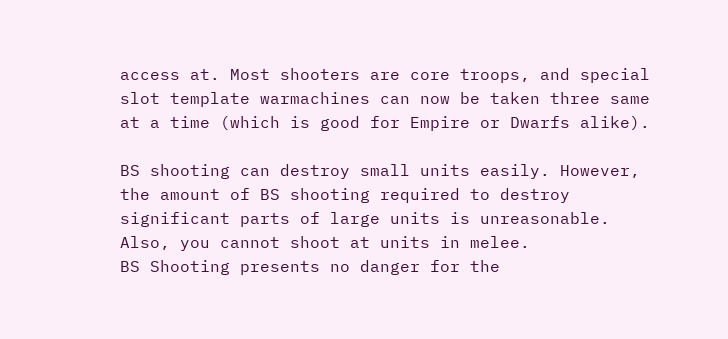access at. Most shooters are core troops, and special slot template warmachines can now be taken three same at a time (which is good for Empire or Dwarfs alike).

BS shooting can destroy small units easily. However, the amount of BS shooting required to destroy significant parts of large units is unreasonable. Also, you cannot shoot at units in melee.
BS Shooting presents no danger for the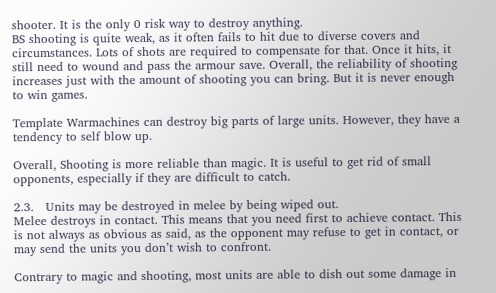shooter. It is the only 0 risk way to destroy anything.
BS shooting is quite weak, as it often fails to hit due to diverse covers and circumstances. Lots of shots are required to compensate for that. Once it hits, it still need to wound and pass the armour save. Overall, the reliability of shooting increases just with the amount of shooting you can bring. But it is never enough to win games.

Template Warmachines can destroy big parts of large units. However, they have a tendency to self blow up.

Overall, Shooting is more reliable than magic. It is useful to get rid of small opponents, especially if they are difficult to catch.

2.3.   Units may be destroyed in melee by being wiped out.
Melee destroys in contact. This means that you need first to achieve contact. This is not always as obvious as said, as the opponent may refuse to get in contact, or may send the units you don’t wish to confront.

Contrary to magic and shooting, most units are able to dish out some damage in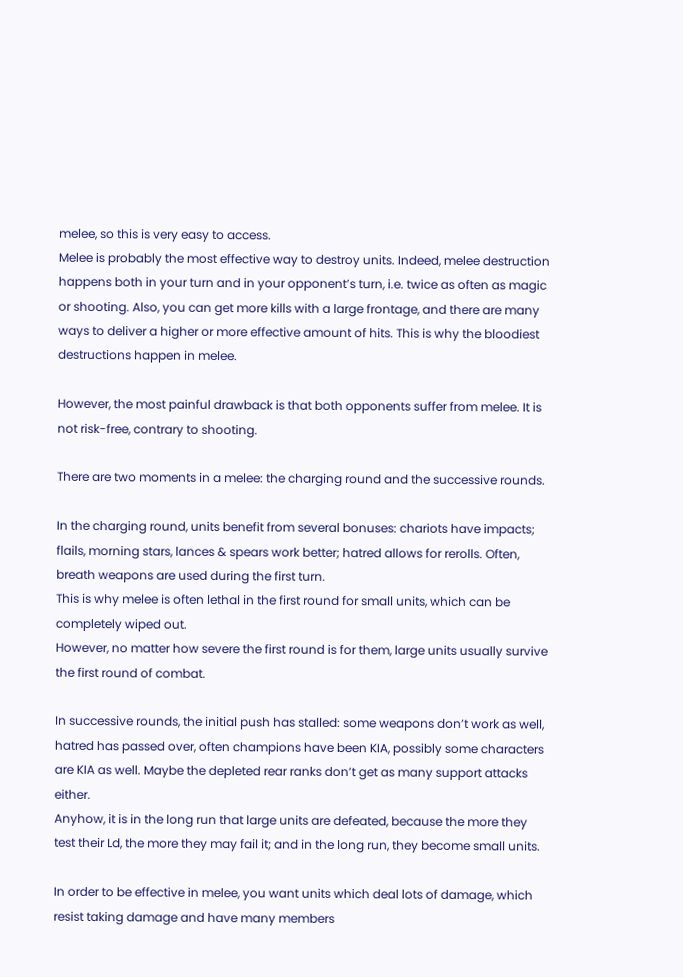melee, so this is very easy to access.
Melee is probably the most effective way to destroy units. Indeed, melee destruction happens both in your turn and in your opponent’s turn, i.e. twice as often as magic or shooting. Also, you can get more kills with a large frontage, and there are many ways to deliver a higher or more effective amount of hits. This is why the bloodiest destructions happen in melee.

However, the most painful drawback is that both opponents suffer from melee. It is not risk-free, contrary to shooting.

There are two moments in a melee: the charging round and the successive rounds.

In the charging round, units benefit from several bonuses: chariots have impacts; flails, morning stars, lances & spears work better; hatred allows for rerolls. Often, breath weapons are used during the first turn.
This is why melee is often lethal in the first round for small units, which can be completely wiped out.
However, no matter how severe the first round is for them, large units usually survive the first round of combat.

In successive rounds, the initial push has stalled: some weapons don’t work as well, hatred has passed over, often champions have been KIA, possibly some characters are KIA as well. Maybe the depleted rear ranks don’t get as many support attacks either.
Anyhow, it is in the long run that large units are defeated, because the more they test their Ld, the more they may fail it; and in the long run, they become small units.

In order to be effective in melee, you want units which deal lots of damage, which resist taking damage and have many members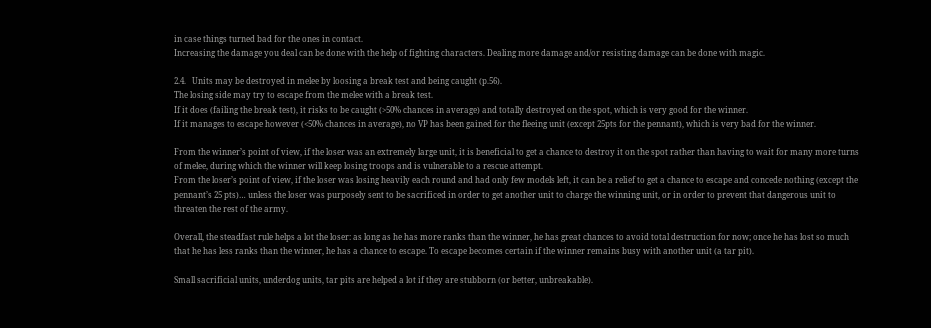in case things turned bad for the ones in contact.
Increasing the damage you deal can be done with the help of fighting characters. Dealing more damage and/or resisting damage can be done with magic.

2.4.   Units may be destroyed in melee by loosing a break test and being caught (p.56).
The losing side may try to escape from the melee with a break test.
If it does (failing the break test), it risks to be caught (>50% chances in average) and totally destroyed on the spot, which is very good for the winner.
If it manages to escape however (<50% chances in average), no VP has been gained for the fleeing unit (except 25pts for the pennant), which is very bad for the winner.

From the winner’s point of view, if the loser was an extremely large unit, it is beneficial to get a chance to destroy it on the spot rather than having to wait for many more turns of melee, during which the winner will keep losing troops and is vulnerable to a rescue attempt.
From the loser’s point of view, if the loser was losing heavily each round and had only few models left, it can be a relief to get a chance to escape and concede nothing (except the pennant’s 25 pts)… unless the loser was purposely sent to be sacrificed in order to get another unit to charge the winning unit, or in order to prevent that dangerous unit to threaten the rest of the army.

Overall, the steadfast rule helps a lot the loser: as long as he has more ranks than the winner, he has great chances to avoid total destruction for now; once he has lost so much that he has less ranks than the winner, he has a chance to escape. To escape becomes certain if the winner remains busy with another unit (a tar pit).

Small sacrificial units, underdog units, tar pits are helped a lot if they are stubborn (or better, unbreakable).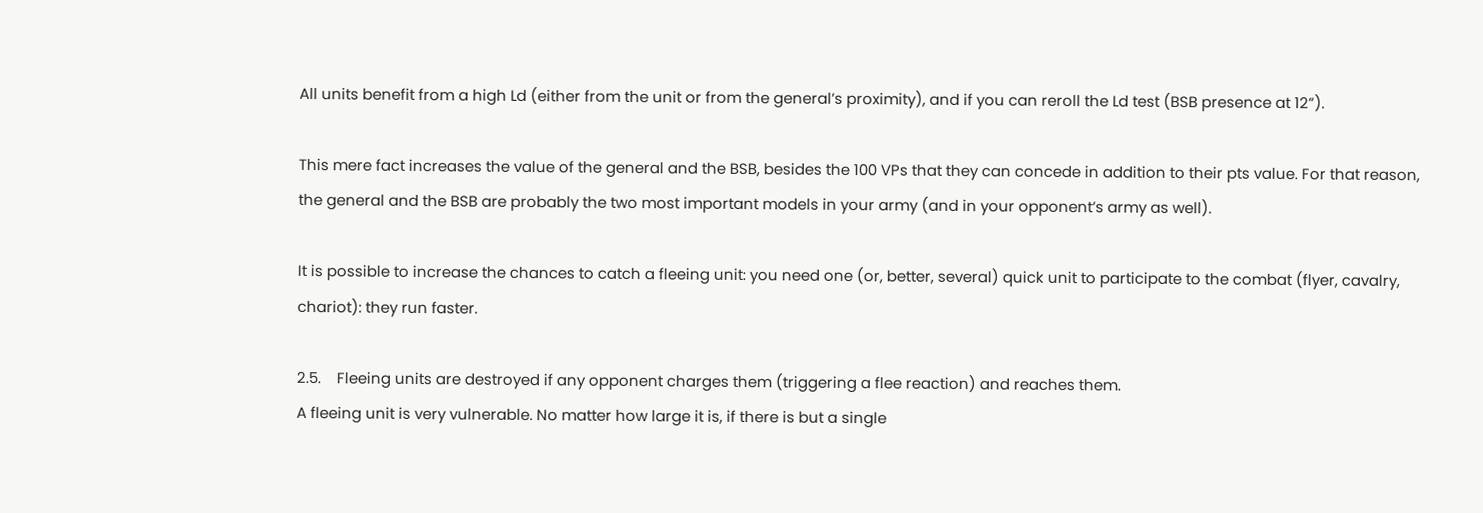All units benefit from a high Ld (either from the unit or from the general’s proximity), and if you can reroll the Ld test (BSB presence at 12”).

This mere fact increases the value of the general and the BSB, besides the 100 VPs that they can concede in addition to their pts value. For that reason, the general and the BSB are probably the two most important models in your army (and in your opponent’s army as well).

It is possible to increase the chances to catch a fleeing unit: you need one (or, better, several) quick unit to participate to the combat (flyer, cavalry, chariot): they run faster.

2.5.    Fleeing units are destroyed if any opponent charges them (triggering a flee reaction) and reaches them.
A fleeing unit is very vulnerable. No matter how large it is, if there is but a single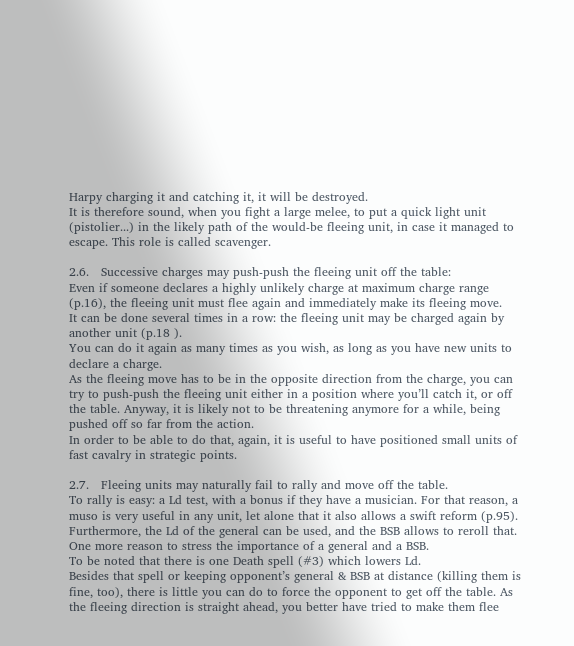Harpy charging it and catching it, it will be destroyed.
It is therefore sound, when you fight a large melee, to put a quick light unit (pistolier...) in the likely path of the would-be fleeing unit, in case it managed to escape. This role is called scavenger.

2.6.   Successive charges may push-push the fleeing unit off the table:
Even if someone declares a highly unlikely charge at maximum charge range (p.16), the fleeing unit must flee again and immediately make its fleeing move.
It can be done several times in a row: the fleeing unit may be charged again by another unit (p.18 ).
You can do it again as many times as you wish, as long as you have new units to declare a charge.
As the fleeing move has to be in the opposite direction from the charge, you can try to push-push the fleeing unit either in a position where you’ll catch it, or off the table. Anyway, it is likely not to be threatening anymore for a while, being pushed off so far from the action.
In order to be able to do that, again, it is useful to have positioned small units of fast cavalry in strategic points.

2.7.   Fleeing units may naturally fail to rally and move off the table.
To rally is easy: a Ld test, with a bonus if they have a musician. For that reason, a muso is very useful in any unit, let alone that it also allows a swift reform (p.95). Furthermore, the Ld of the general can be used, and the BSB allows to reroll that. One more reason to stress the importance of a general and a BSB.
To be noted that there is one Death spell (#3) which lowers Ld.
Besides that spell or keeping opponent’s general & BSB at distance (killing them is fine, too), there is little you can do to force the opponent to get off the table. As the fleeing direction is straight ahead, you better have tried to make them flee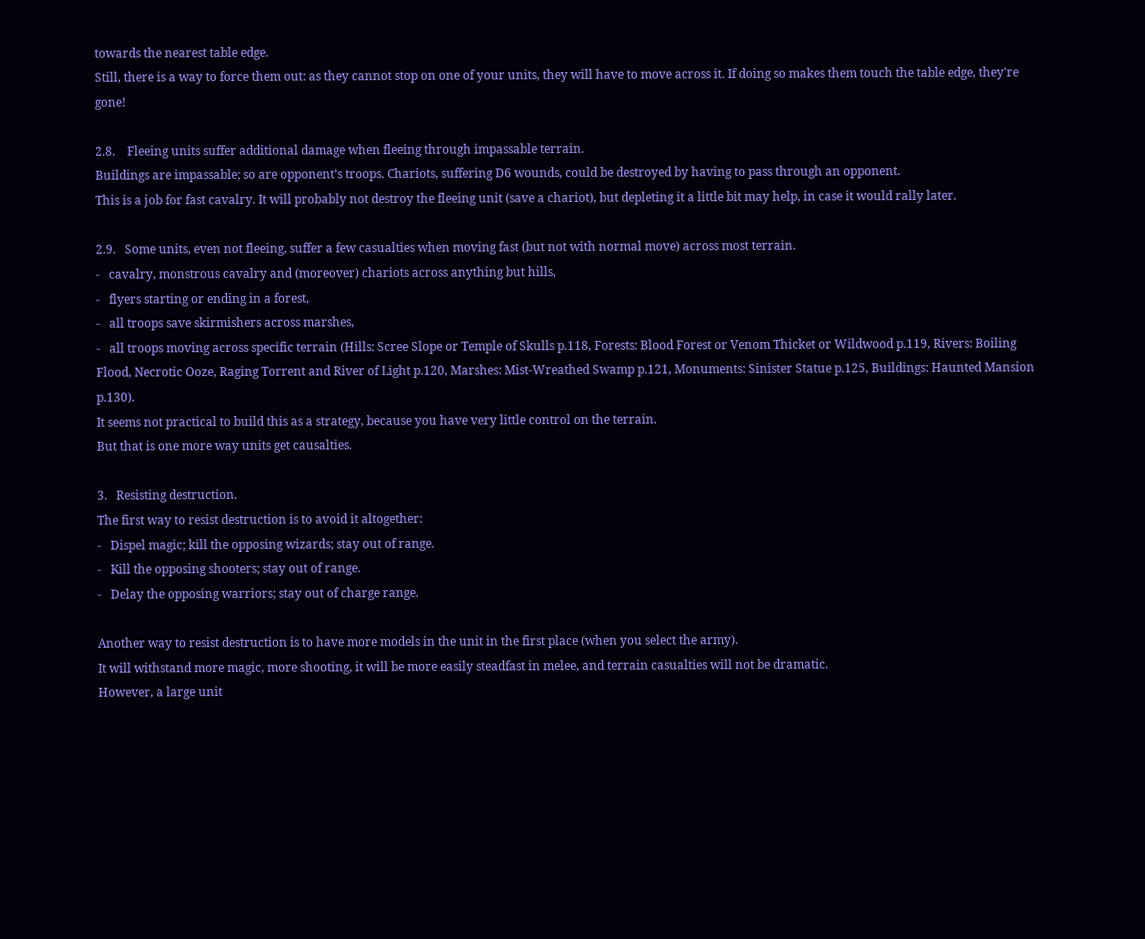towards the nearest table edge.
Still, there is a way to force them out: as they cannot stop on one of your units, they will have to move across it. If doing so makes them touch the table edge, they're gone!

2.8.    Fleeing units suffer additional damage when fleeing through impassable terrain.
Buildings are impassable; so are opponent’s troops. Chariots, suffering D6 wounds, could be destroyed by having to pass through an opponent.
This is a job for fast cavalry. It will probably not destroy the fleeing unit (save a chariot), but depleting it a little bit may help, in case it would rally later.

2.9.   Some units, even not fleeing, suffer a few casualties when moving fast (but not with normal move) across most terrain.
-   cavalry, monstrous cavalry and (moreover) chariots across anything but hills,
-   flyers starting or ending in a forest,
-   all troops save skirmishers across marshes,
-   all troops moving across specific terrain (Hills: Scree Slope or Temple of Skulls p.118, Forests: Blood Forest or Venom Thicket or Wildwood p.119, Rivers: Boiling Flood, Necrotic Ooze, Raging Torrent and River of Light p.120, Marshes: Mist-Wreathed Swamp p.121, Monuments: Sinister Statue p.125, Buildings: Haunted Mansion p.130).
It seems not practical to build this as a strategy, because you have very little control on the terrain.
But that is one more way units get causalties.

3.   Resisting destruction.
The first way to resist destruction is to avoid it altogether:
-   Dispel magic; kill the opposing wizards; stay out of range.
-   Kill the opposing shooters; stay out of range.
-   Delay the opposing warriors; stay out of charge range.

Another way to resist destruction is to have more models in the unit in the first place (when you select the army).
It will withstand more magic, more shooting, it will be more easily steadfast in melee, and terrain casualties will not be dramatic.
However, a large unit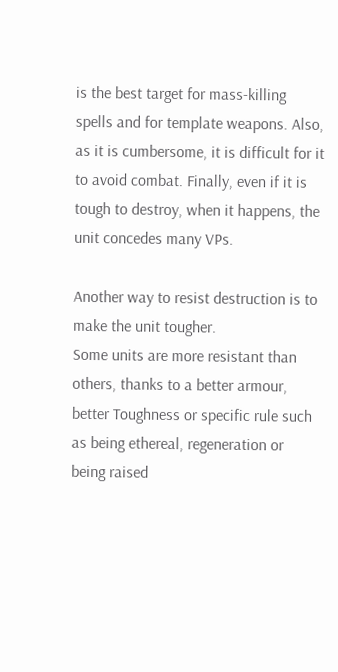is the best target for mass-killing spells and for template weapons. Also, as it is cumbersome, it is difficult for it to avoid combat. Finally, even if it is tough to destroy, when it happens, the unit concedes many VPs.

Another way to resist destruction is to make the unit tougher.
Some units are more resistant than others, thanks to a better armour, better Toughness or specific rule such as being ethereal, regeneration or being raised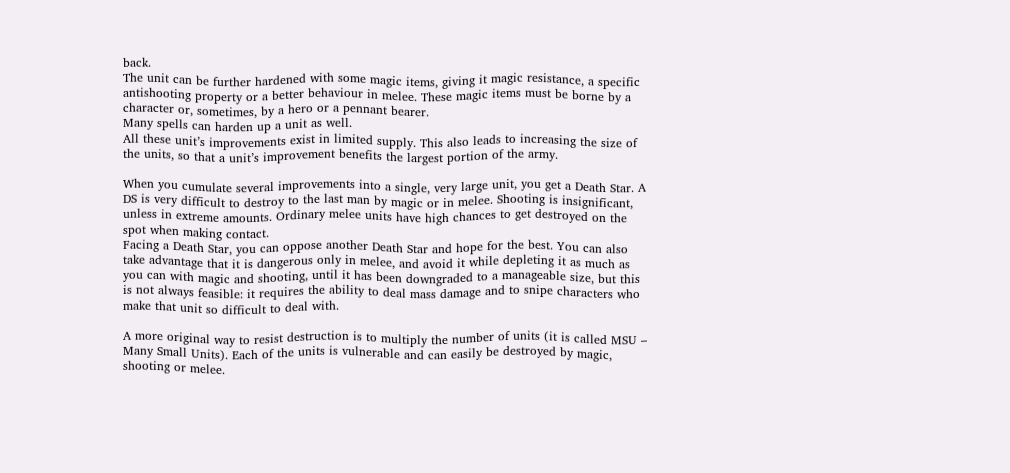back.
The unit can be further hardened with some magic items, giving it magic resistance, a specific antishooting property or a better behaviour in melee. These magic items must be borne by a character or, sometimes, by a hero or a pennant bearer.
Many spells can harden up a unit as well.
All these unit’s improvements exist in limited supply. This also leads to increasing the size of the units, so that a unit’s improvement benefits the largest portion of the army.

When you cumulate several improvements into a single, very large unit, you get a Death Star. A DS is very difficult to destroy to the last man by magic or in melee. Shooting is insignificant, unless in extreme amounts. Ordinary melee units have high chances to get destroyed on the spot when making contact.
Facing a Death Star, you can oppose another Death Star and hope for the best. You can also take advantage that it is dangerous only in melee, and avoid it while depleting it as much as you can with magic and shooting, until it has been downgraded to a manageable size, but this is not always feasible: it requires the ability to deal mass damage and to snipe characters who make that unit so difficult to deal with.

A more original way to resist destruction is to multiply the number of units (it is called MSU – Many Small Units). Each of the units is vulnerable and can easily be destroyed by magic, shooting or melee.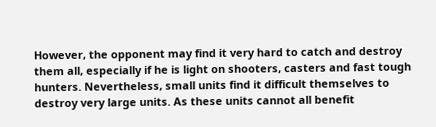However, the opponent may find it very hard to catch and destroy them all, especially if he is light on shooters, casters and fast tough hunters. Nevertheless, small units find it difficult themselves to destroy very large units. As these units cannot all benefit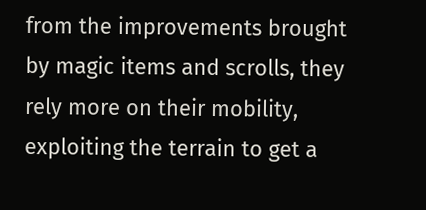from the improvements brought by magic items and scrolls, they rely more on their mobility, exploiting the terrain to get a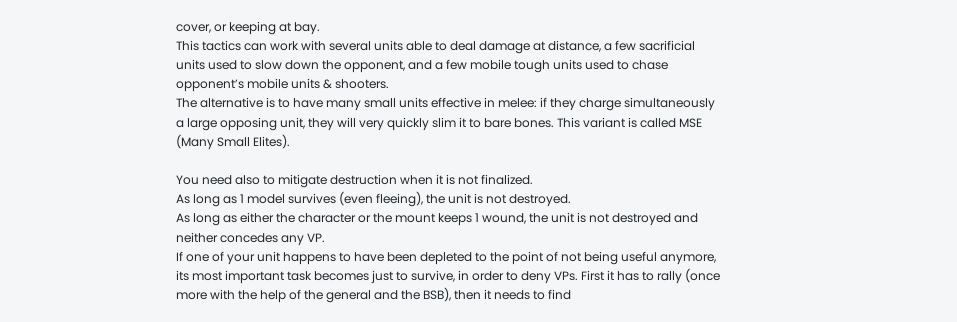cover, or keeping at bay.
This tactics can work with several units able to deal damage at distance, a few sacrificial units used to slow down the opponent, and a few mobile tough units used to chase opponent’s mobile units & shooters.
The alternative is to have many small units effective in melee: if they charge simultaneously a large opposing unit, they will very quickly slim it to bare bones. This variant is called MSE (Many Small Elites).

You need also to mitigate destruction when it is not finalized.
As long as 1 model survives (even fleeing), the unit is not destroyed.
As long as either the character or the mount keeps 1 wound, the unit is not destroyed and neither concedes any VP.
If one of your unit happens to have been depleted to the point of not being useful anymore, its most important task becomes just to survive, in order to deny VPs. First it has to rally (once more with the help of the general and the BSB), then it needs to find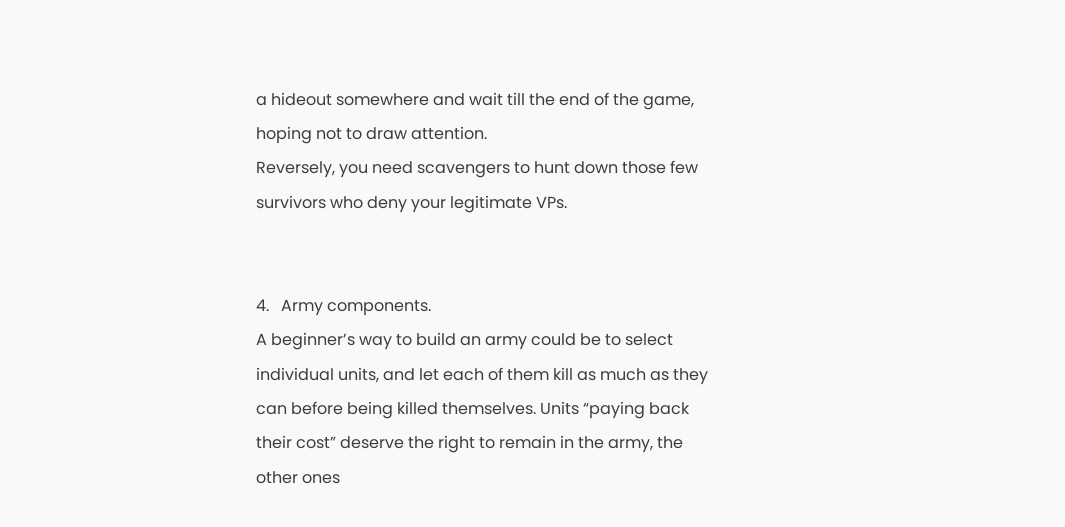a hideout somewhere and wait till the end of the game, hoping not to draw attention.
Reversely, you need scavengers to hunt down those few survivors who deny your legitimate VPs.


4.   Army components.
A beginner’s way to build an army could be to select individual units, and let each of them kill as much as they can before being killed themselves. Units “paying back their cost” deserve the right to remain in the army, the other ones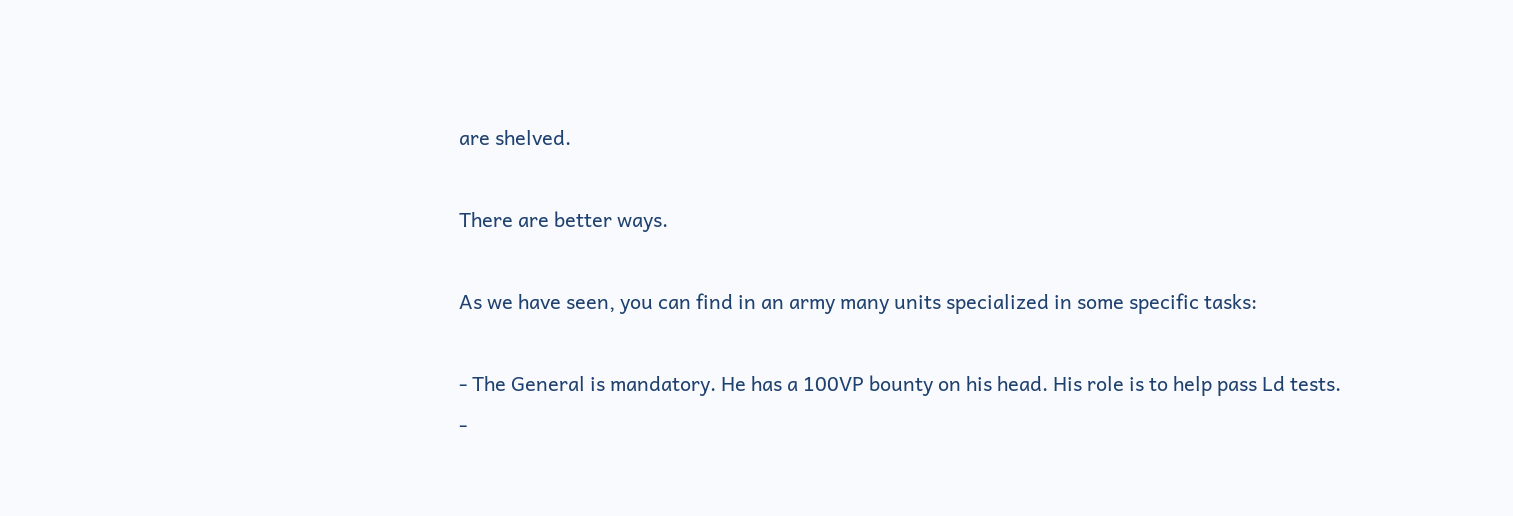are shelved.

There are better ways.

As we have seen, you can find in an army many units specialized in some specific tasks:

- The General is mandatory. He has a 100VP bounty on his head. His role is to help pass Ld tests.
-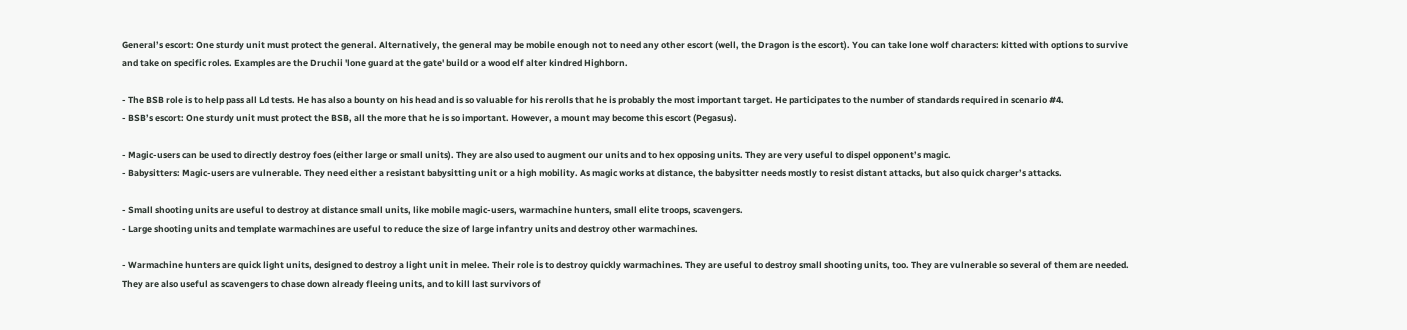General’s escort: One sturdy unit must protect the general. Alternatively, the general may be mobile enough not to need any other escort (well, the Dragon is the escort). You can take lone wolf characters: kitted with options to survive and take on specific roles. Examples are the Druchii 'lone guard at the gate' build or a wood elf alter kindred Highborn.

- The BSB role is to help pass all Ld tests. He has also a bounty on his head and is so valuable for his rerolls that he is probably the most important target. He participates to the number of standards required in scenario #4.
- BSB’s escort: One sturdy unit must protect the BSB, all the more that he is so important. However, a mount may become this escort (Pegasus).

- Magic-users can be used to directly destroy foes (either large or small units). They are also used to augment our units and to hex opposing units. They are very useful to dispel opponent’s magic.
- Babysitters: Magic-users are vulnerable. They need either a resistant babysitting unit or a high mobility. As magic works at distance, the babysitter needs mostly to resist distant attacks, but also quick charger’s attacks.

- Small shooting units are useful to destroy at distance small units, like mobile magic-users, warmachine hunters, small elite troops, scavengers.
- Large shooting units and template warmachines are useful to reduce the size of large infantry units and destroy other warmachines.

- Warmachine hunters are quick light units, designed to destroy a light unit in melee. Their role is to destroy quickly warmachines. They are useful to destroy small shooting units, too. They are vulnerable so several of them are needed. They are also useful as scavengers to chase down already fleeing units, and to kill last survivors of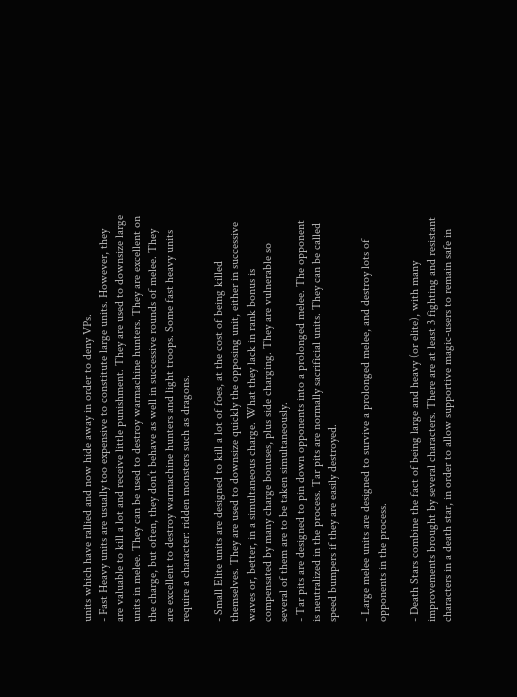units which have rallied and now hide away in order to deny VPs.
- Fast Heavy units are usually too expensive to constitute large units. However, they are valuable to kill a lot and receive little punishment. They are used to downsize large units in melee. They can be used to destroy warmachine hunters. They are excellent on the charge, but often, they don’t behave as well in successive rounds of melee. They are excellent to destroy warmachine hunters and light troops. Some fast heavy units require a character: ridden monsters such as dragons.

- Small Elite units are designed to kill a lot of foes, at the cost of being killed themselves. They are used to downsize quickly the opposing unit, either in successive waves or, better, in a simultaneous charge. What they lack in rank bonus is compensated by many charge bonuses, plus side charging. They are vulnerable so several of them are to be taken simultaneously.
- Tar pits are designed to pin down opponents into a prolonged melee. The opponent is neutralized in the process. Tar pits are normally sacrificial units. They can be called speed bumpers if they are easily destroyed.

- Large melee units are designed to survive a prolonged melee, and destroy lots of opponents in the process.

- Death Stars combine the fact of being large and heavy (or elite), with many improvements brought by several characters. There are at least 3 fighting and resistant characters in a death star, in order to allow supportive magic-users to remain safe in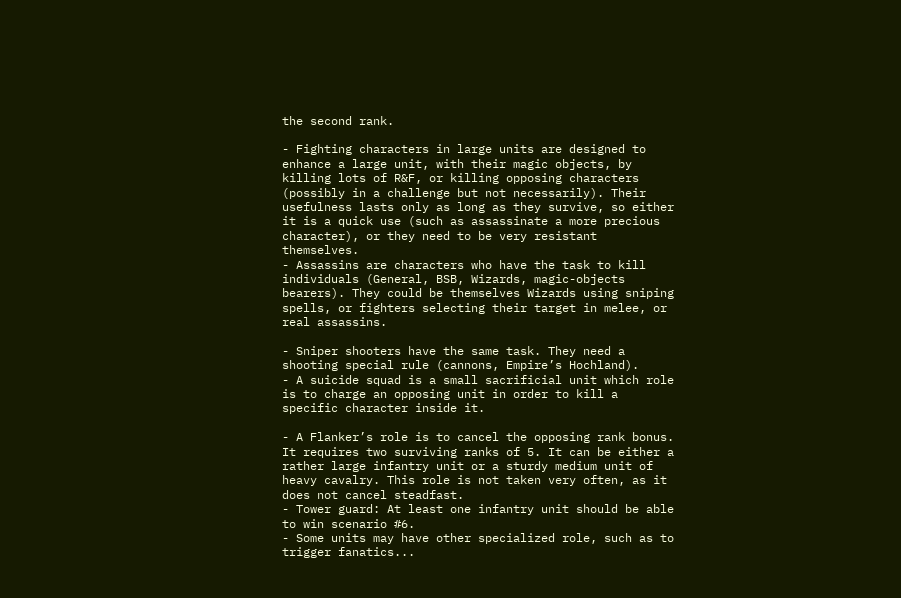the second rank.

- Fighting characters in large units are designed to enhance a large unit, with their magic objects, by killing lots of R&F, or killing opposing characters (possibly in a challenge but not necessarily). Their usefulness lasts only as long as they survive, so either it is a quick use (such as assassinate a more precious character), or they need to be very resistant themselves.
- Assassins are characters who have the task to kill individuals (General, BSB, Wizards, magic-objects bearers). They could be themselves Wizards using sniping spells, or fighters selecting their target in melee, or real assassins.

- Sniper shooters have the same task. They need a shooting special rule (cannons, Empire’s Hochland).
- A suicide squad is a small sacrificial unit which role is to charge an opposing unit in order to kill a specific character inside it.

- A Flanker’s role is to cancel the opposing rank bonus. It requires two surviving ranks of 5. It can be either a rather large infantry unit or a sturdy medium unit of heavy cavalry. This role is not taken very often, as it does not cancel steadfast.
- Tower guard: At least one infantry unit should be able to win scenario #6.
- Some units may have other specialized role, such as to trigger fanatics...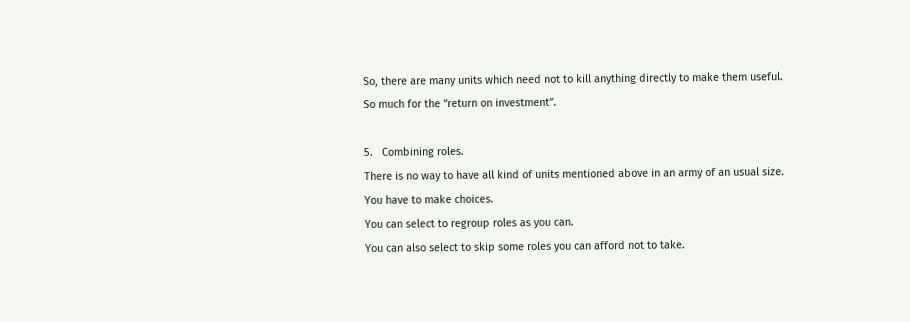So, there are many units which need not to kill anything directly to make them useful.
So much for the “return on investment”.

5.   Combining roles.
There is no way to have all kind of units mentioned above in an army of an usual size.
You have to make choices.
You can select to regroup roles as you can.
You can also select to skip some roles you can afford not to take.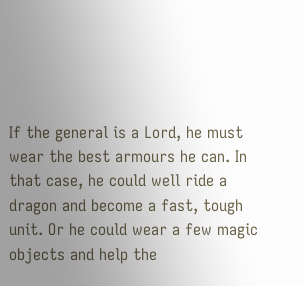If the general is a Lord, he must wear the best armours he can. In that case, he could well ride a dragon and become a fast, tough unit. Or he could wear a few magic objects and help the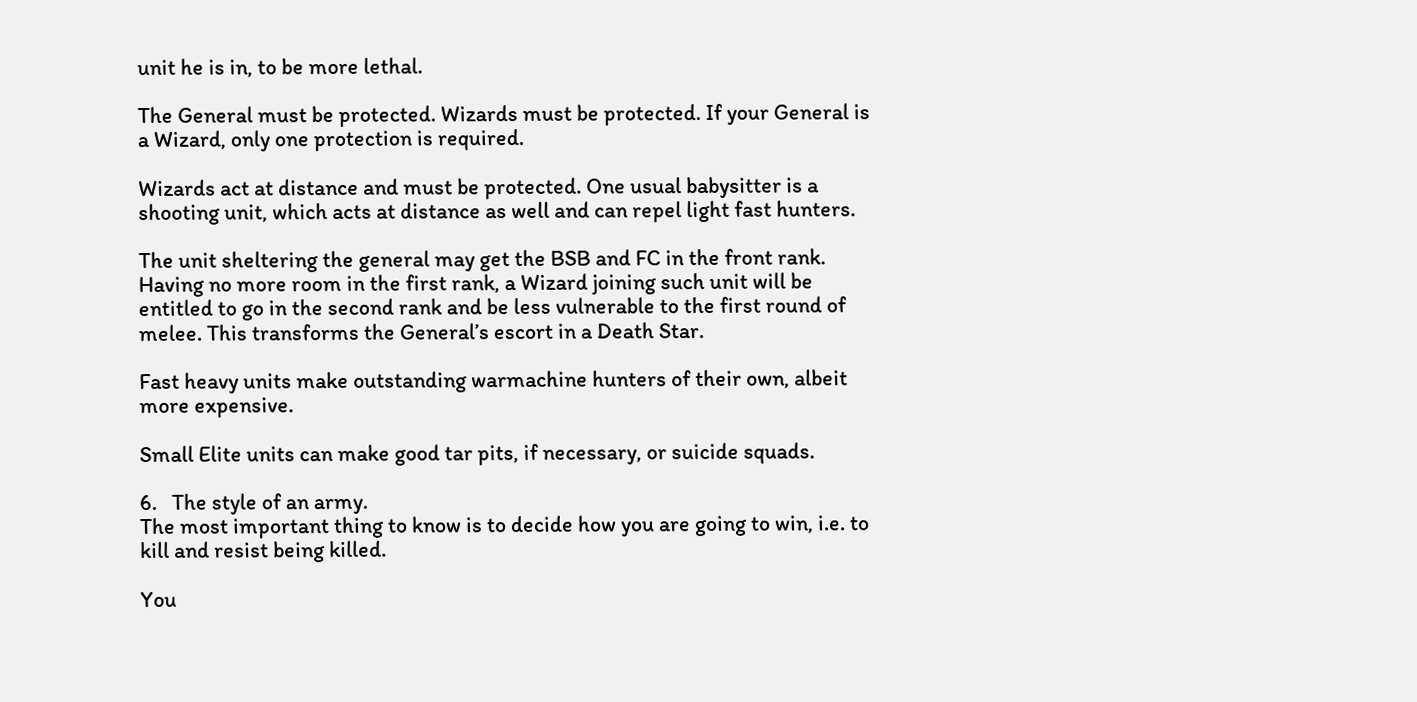unit he is in, to be more lethal.

The General must be protected. Wizards must be protected. If your General is a Wizard, only one protection is required.

Wizards act at distance and must be protected. One usual babysitter is a shooting unit, which acts at distance as well and can repel light fast hunters.

The unit sheltering the general may get the BSB and FC in the front rank. Having no more room in the first rank, a Wizard joining such unit will be entitled to go in the second rank and be less vulnerable to the first round of melee. This transforms the General’s escort in a Death Star.

Fast heavy units make outstanding warmachine hunters of their own, albeit more expensive.

Small Elite units can make good tar pits, if necessary, or suicide squads.

6.   The style of an army.
The most important thing to know is to decide how you are going to win, i.e. to kill and resist being killed.

You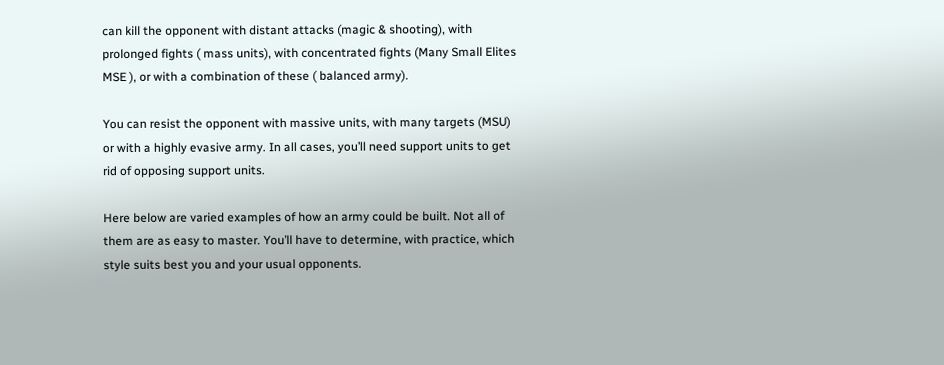can kill the opponent with distant attacks (magic & shooting), with prolonged fights ( mass units), with concentrated fights (Many Small Elites MSE ), or with a combination of these ( balanced army).

You can resist the opponent with massive units, with many targets (MSU) or with a highly evasive army. In all cases, you’ll need support units to get rid of opposing support units.

Here below are varied examples of how an army could be built. Not all of them are as easy to master. You’ll have to determine, with practice, which style suits best you and your usual opponents.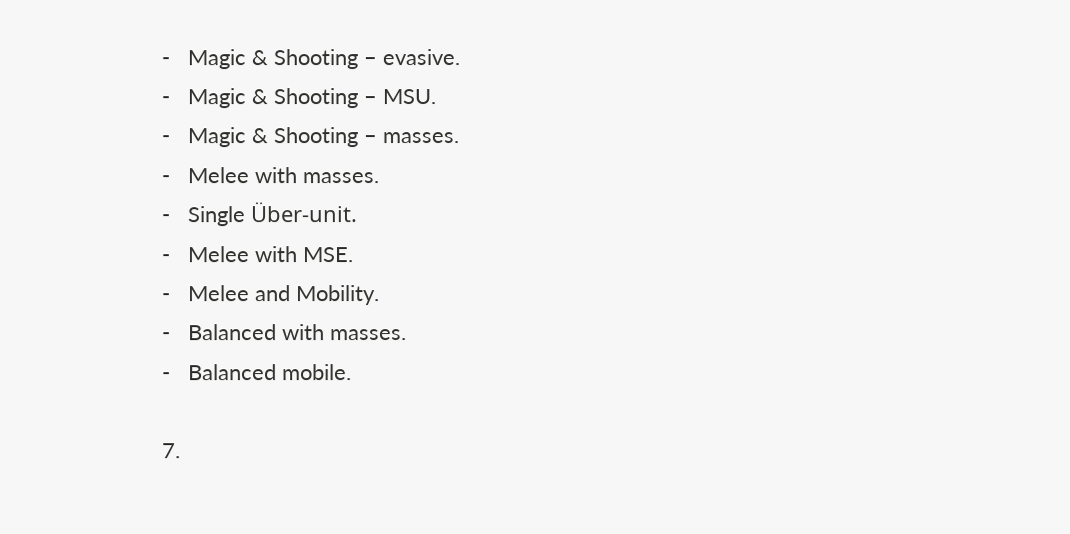-   Magic & Shooting – evasive.
-   Magic & Shooting – MSU.
-   Magic & Shooting – masses.
-   Melee with masses.
-   Single Über-unit.
-   Melee with MSE.
-   Melee and Mobility.
-   Balanced with masses.
-   Balanced mobile.

7.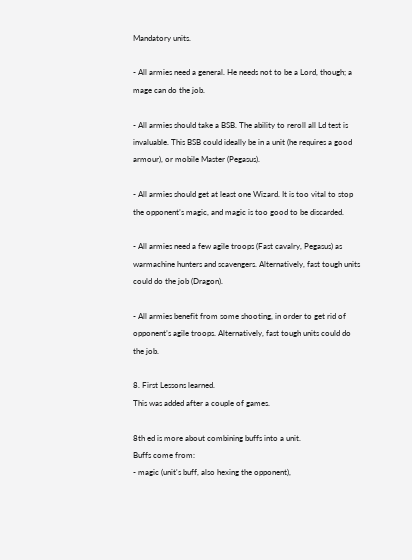Mandatory units.

- All armies need a general. He needs not to be a Lord, though; a mage can do the job.

- All armies should take a BSB. The ability to reroll all Ld test is invaluable. This BSB could ideally be in a unit (he requires a good armour), or mobile Master (Pegasus).

- All armies should get at least one Wizard. It is too vital to stop the opponent’s magic, and magic is too good to be discarded.

- All armies need a few agile troops (Fast cavalry, Pegasus) as warmachine hunters and scavengers. Alternatively, fast tough units could do the job (Dragon).

- All armies benefit from some shooting, in order to get rid of opponent’s agile troops. Alternatively, fast tough units could do the job.

8. First Lessons learned.
This was added after a couple of games.

8th ed is more about combining buffs into a unit.
Buffs come from:
- magic (unit's buff, also hexing the opponent),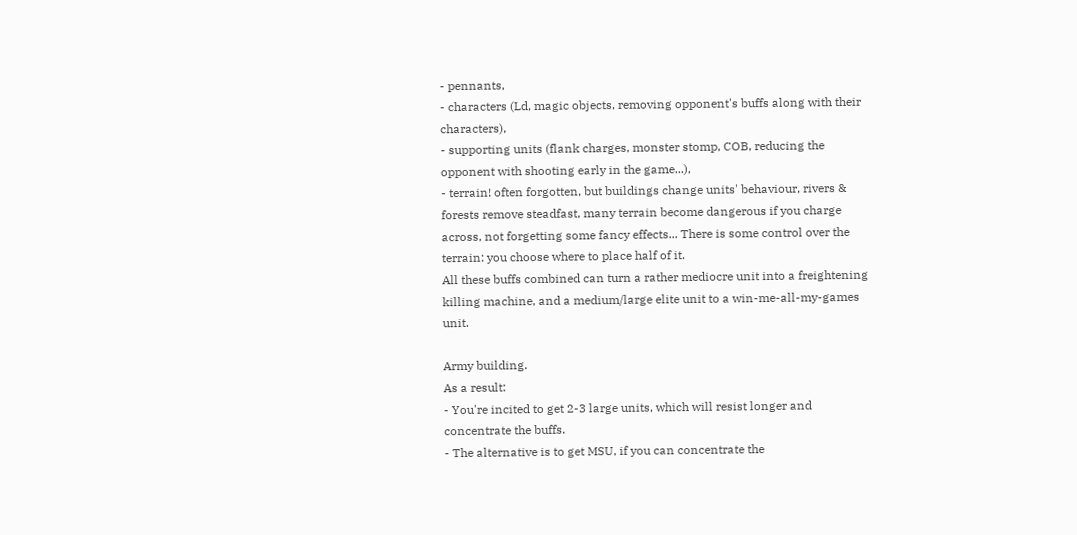- pennants,
- characters (Ld, magic objects, removing opponent's buffs along with their characters),
- supporting units (flank charges, monster stomp, COB, reducing the opponent with shooting early in the game...),
- terrain! often forgotten, but buildings change units' behaviour, rivers & forests remove steadfast, many terrain become dangerous if you charge across, not forgetting some fancy effects... There is some control over the terrain: you choose where to place half of it.
All these buffs combined can turn a rather mediocre unit into a freightening killing machine, and a medium/large elite unit to a win-me-all-my-games unit.

Army building.
As a result:
- You're incited to get 2-3 large units, which will resist longer and concentrate the buffs.
- The alternative is to get MSU, if you can concentrate the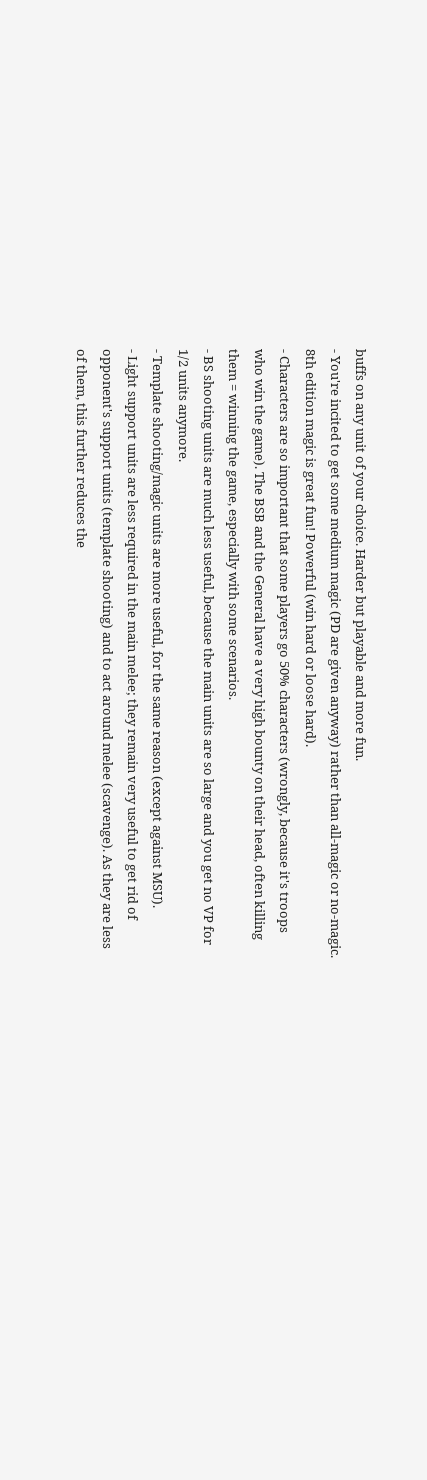buffs on any unit of your choice. Harder but playable and more fun.
- You're incited to get some medium magic (PD are given anyway) rather than all-magic or no-magic. 8th edition magic is great fun! Powerful (win hard or loose hard).
- Characters are so important that some players go 50% characters (wrongly, because it's troops who win the game). The BSB and the General have a very high bounty on their head, often killing them = winning the game, especially with some scenarios.
- BS shooting units are much less useful, because the main units are so large and you get no VP for 1/2 units anymore.
- Template shooting/magic units are more useful, for the same reason (except against MSU).
- Light support units are less required in the main melee; they remain very useful to get rid of opponent's support units (template shooting) and to act around melee (scavenge). As they are less of them, this further reduces the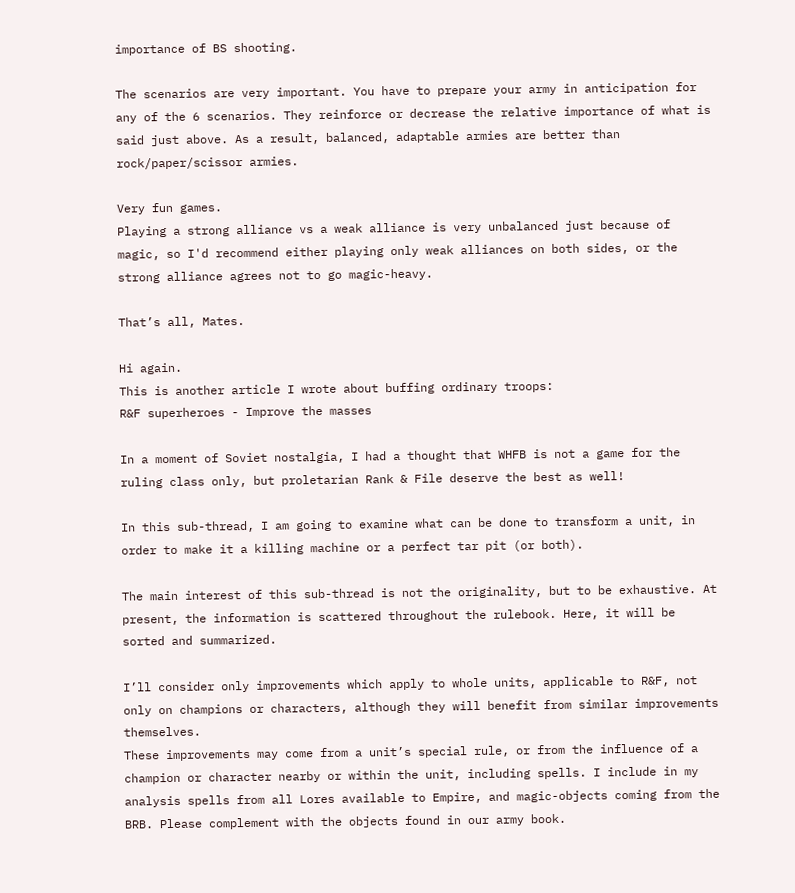importance of BS shooting.

The scenarios are very important. You have to prepare your army in anticipation for any of the 6 scenarios. They reinforce or decrease the relative importance of what is said just above. As a result, balanced, adaptable armies are better than rock/paper/scissor armies.

Very fun games.
Playing a strong alliance vs a weak alliance is very unbalanced just because of magic, so I'd recommend either playing only weak alliances on both sides, or the strong alliance agrees not to go magic-heavy.

That’s all, Mates.

Hi again.
This is another article I wrote about buffing ordinary troops:
R&F superheroes - Improve the masses

In a moment of Soviet nostalgia, I had a thought that WHFB is not a game for the ruling class only, but proletarian Rank & File deserve the best as well!

In this sub-thread, I am going to examine what can be done to transform a unit, in order to make it a killing machine or a perfect tar pit (or both).

The main interest of this sub-thread is not the originality, but to be exhaustive. At present, the information is scattered throughout the rulebook. Here, it will be sorted and summarized.

I’ll consider only improvements which apply to whole units, applicable to R&F, not only on champions or characters, although they will benefit from similar improvements themselves.
These improvements may come from a unit’s special rule, or from the influence of a champion or character nearby or within the unit, including spells. I include in my analysis spells from all Lores available to Empire, and magic-objects coming from the BRB. Please complement with the objects found in our army book.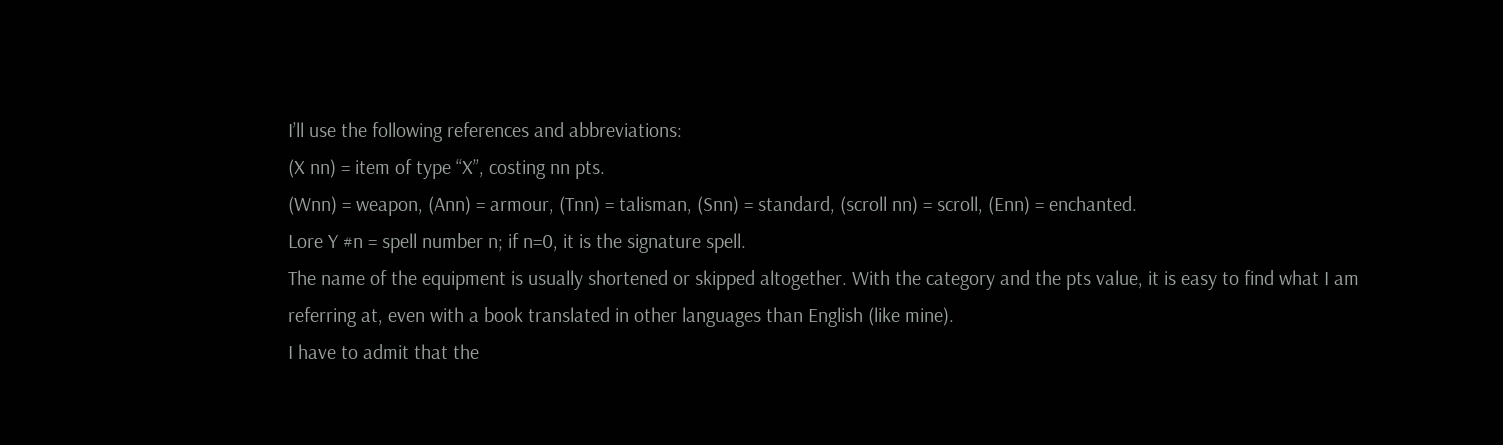I’ll use the following references and abbreviations:
(X nn) = item of type “X”, costing nn pts.
(Wnn) = weapon, (Ann) = armour, (Tnn) = talisman, (Snn) = standard, (scroll nn) = scroll, (Enn) = enchanted.
Lore Y #n = spell number n; if n=0, it is the signature spell.
The name of the equipment is usually shortened or skipped altogether. With the category and the pts value, it is easy to find what I am referring at, even with a book translated in other languages than English (like mine).
I have to admit that the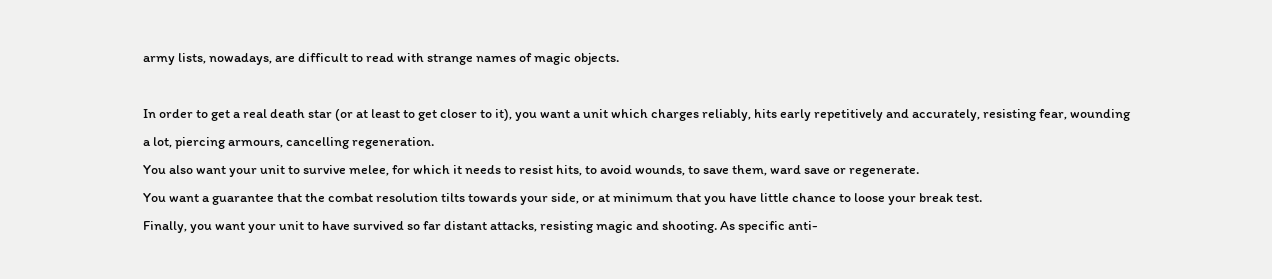army lists, nowadays, are difficult to read with strange names of magic objects.

In order to get a real death star (or at least to get closer to it), you want a unit which charges reliably, hits early repetitively and accurately, resisting fear, wounding a lot, piercing armours, cancelling regeneration.
You also want your unit to survive melee, for which it needs to resist hits, to avoid wounds, to save them, ward save or regenerate.
You want a guarantee that the combat resolution tilts towards your side, or at minimum that you have little chance to loose your break test.
Finally, you want your unit to have survived so far distant attacks, resisting magic and shooting. As specific anti-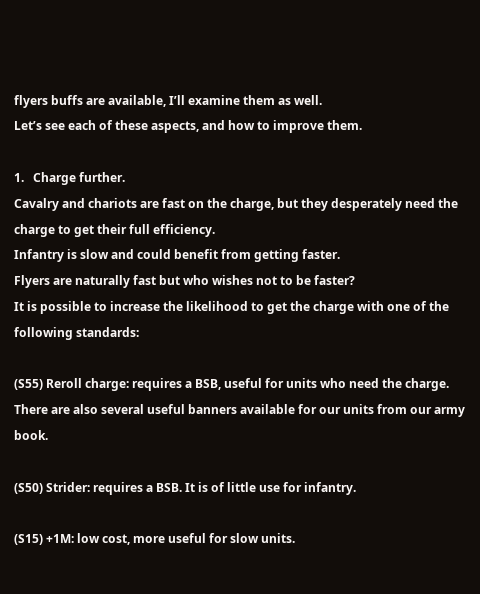flyers buffs are available, I’ll examine them as well.
Let’s see each of these aspects, and how to improve them.

1.   Charge further.
Cavalry and chariots are fast on the charge, but they desperately need the charge to get their full efficiency.
Infantry is slow and could benefit from getting faster.
Flyers are naturally fast but who wishes not to be faster?
It is possible to increase the likelihood to get the charge with one of the following standards:

(S55) Reroll charge: requires a BSB, useful for units who need the charge.
There are also several useful banners available for our units from our army book.

(S50) Strider: requires a BSB. It is of little use for infantry.

(S15) +1M: low cost, more useful for slow units.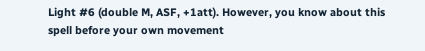Light #6 (double M, ASF, +1att). However, you know about this spell before your own movement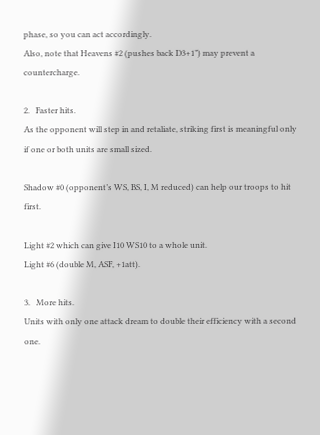phase, so you can act accordingly.
Also, note that Heavens #2 (pushes back D3+1”) may prevent a countercharge.

2.   Faster hits.
As the opponent will step in and retaliate, striking first is meaningful only if one or both units are small sized.

Shadow #0 (opponent’s WS, BS, I, M reduced) can help our troops to hit first.

Light #2 which can give I10 WS10 to a whole unit.
Light #6 (double M, ASF, +1att).

3.   More hits.
Units with only one attack dream to double their efficiency with a second one.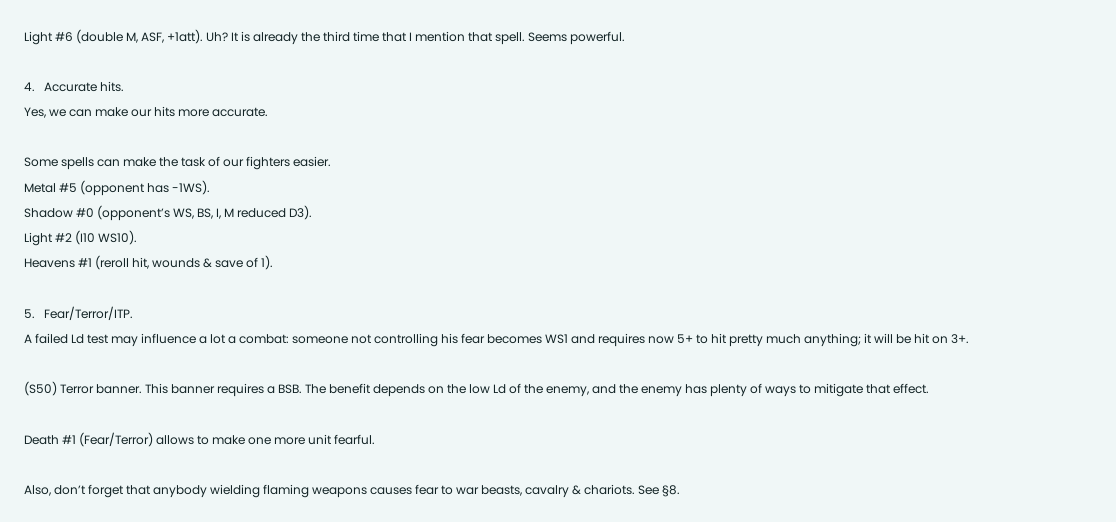Light #6 (double M, ASF, +1att). Uh? It is already the third time that I mention that spell. Seems powerful.

4.   Accurate hits.
Yes, we can make our hits more accurate.

Some spells can make the task of our fighters easier.
Metal #5 (opponent has -1WS).
Shadow #0 (opponent’s WS, BS, I, M reduced D3).
Light #2 (I10 WS10).
Heavens #1 (reroll hit, wounds & save of 1).

5.   Fear/Terror/ITP.
A failed Ld test may influence a lot a combat: someone not controlling his fear becomes WS1 and requires now 5+ to hit pretty much anything; it will be hit on 3+.

(S50) Terror banner. This banner requires a BSB. The benefit depends on the low Ld of the enemy, and the enemy has plenty of ways to mitigate that effect.

Death #1 (Fear/Terror) allows to make one more unit fearful.

Also, don’t forget that anybody wielding flaming weapons causes fear to war beasts, cavalry & chariots. See §8.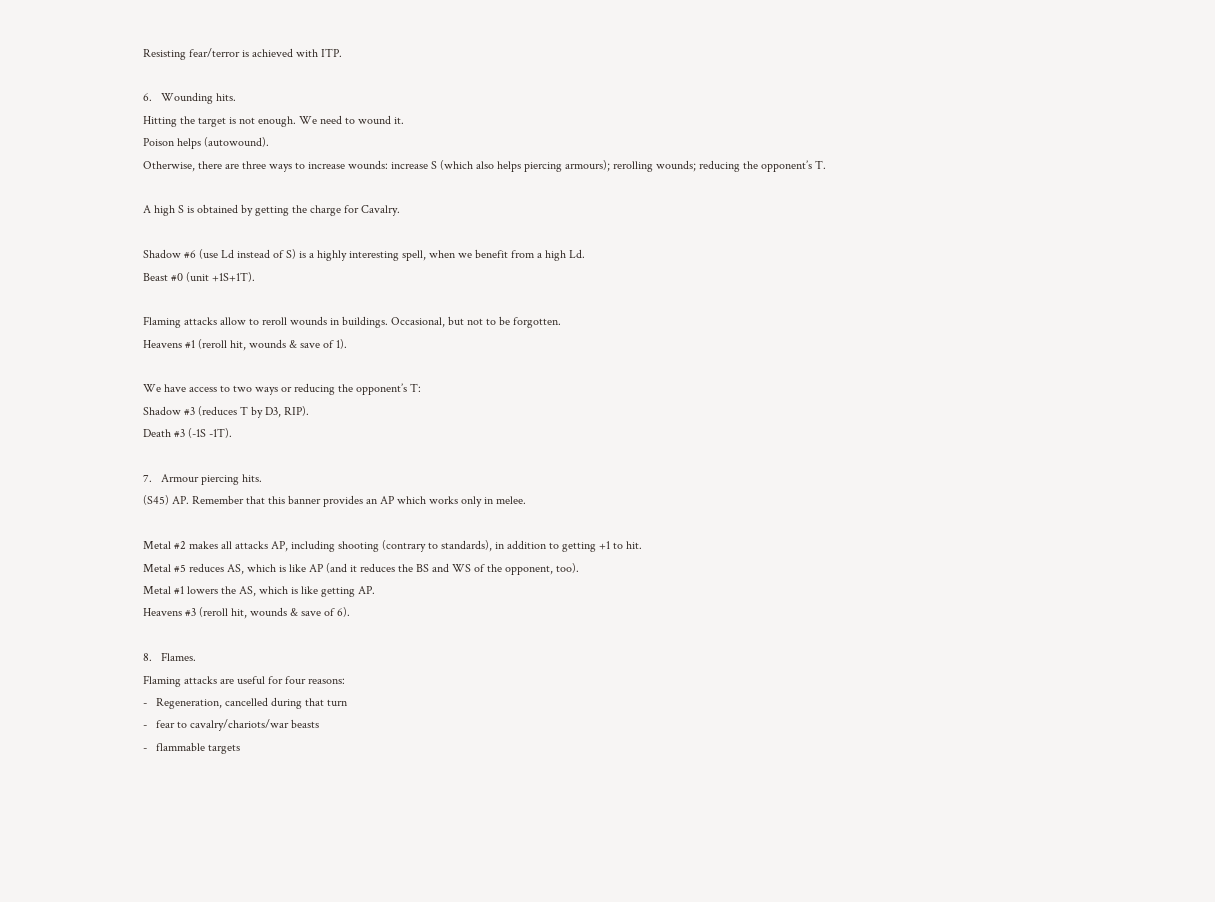Resisting fear/terror is achieved with ITP.

6.   Wounding hits.
Hitting the target is not enough. We need to wound it.
Poison helps (autowound).
Otherwise, there are three ways to increase wounds: increase S (which also helps piercing armours); rerolling wounds; reducing the opponent’s T.

A high S is obtained by getting the charge for Cavalry.

Shadow #6 (use Ld instead of S) is a highly interesting spell, when we benefit from a high Ld.
Beast #0 (unit +1S+1T).

Flaming attacks allow to reroll wounds in buildings. Occasional, but not to be forgotten.
Heavens #1 (reroll hit, wounds & save of 1).

We have access to two ways or reducing the opponent’s T:
Shadow #3 (reduces T by D3, RIP).
Death #3 (-1S -1T).

7.   Armour piercing hits.
(S45) AP. Remember that this banner provides an AP which works only in melee.

Metal #2 makes all attacks AP, including shooting (contrary to standards), in addition to getting +1 to hit.
Metal #5 reduces AS, which is like AP (and it reduces the BS and WS of the opponent, too).
Metal #1 lowers the AS, which is like getting AP.
Heavens #3 (reroll hit, wounds & save of 6).

8.   Flames.
Flaming attacks are useful for four reasons:
-   Regeneration, cancelled during that turn
-   fear to cavalry/chariots/war beasts
-   flammable targets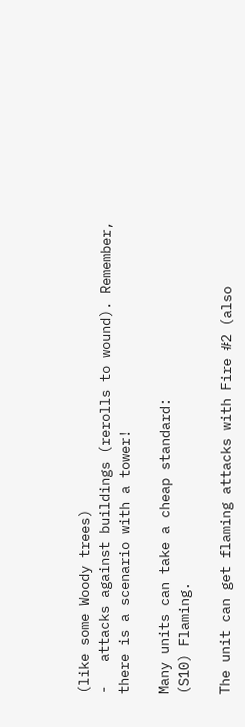(like some Woody trees)
-   attacks against buildings (rerolls to wound). Remember, there is a scenario with a tower!

Many units can take a cheap standard:
(S10) Flaming.

The unit can get flaming attacks with Fire #2 (also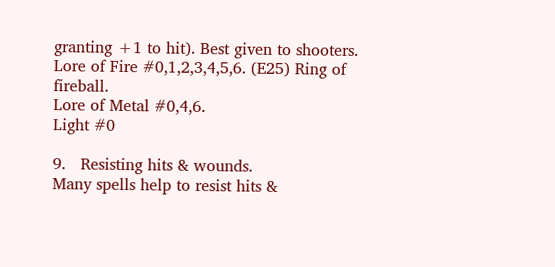granting +1 to hit). Best given to shooters.
Lore of Fire #0,1,2,3,4,5,6. (E25) Ring of fireball.
Lore of Metal #0,4,6.
Light #0

9.   Resisting hits & wounds.
Many spells help to resist hits &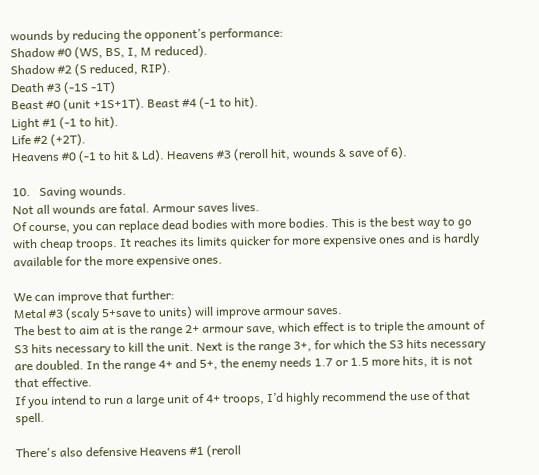wounds by reducing the opponent’s performance:
Shadow #0 (WS, BS, I, M reduced).
Shadow #2 (S reduced, RIP).
Death #3 (-1S -1T)
Beast #0 (unit +1S+1T). Beast #4 (-1 to hit).
Light #1 (-1 to hit).
Life #2 (+2T).
Heavens #0 (-1 to hit & Ld). Heavens #3 (reroll hit, wounds & save of 6).

10.   Saving wounds.
Not all wounds are fatal. Armour saves lives.
Of course, you can replace dead bodies with more bodies. This is the best way to go with cheap troops. It reaches its limits quicker for more expensive ones and is hardly available for the more expensive ones.

We can improve that further:
Metal #3 (scaly 5+save to units) will improve armour saves.
The best to aim at is the range 2+ armour save, which effect is to triple the amount of S3 hits necessary to kill the unit. Next is the range 3+, for which the S3 hits necessary are doubled. In the range 4+ and 5+, the enemy needs 1.7 or 1.5 more hits, it is not that effective.
If you intend to run a large unit of 4+ troops, I’d highly recommend the use of that spell.

There's also defensive Heavens #1 (reroll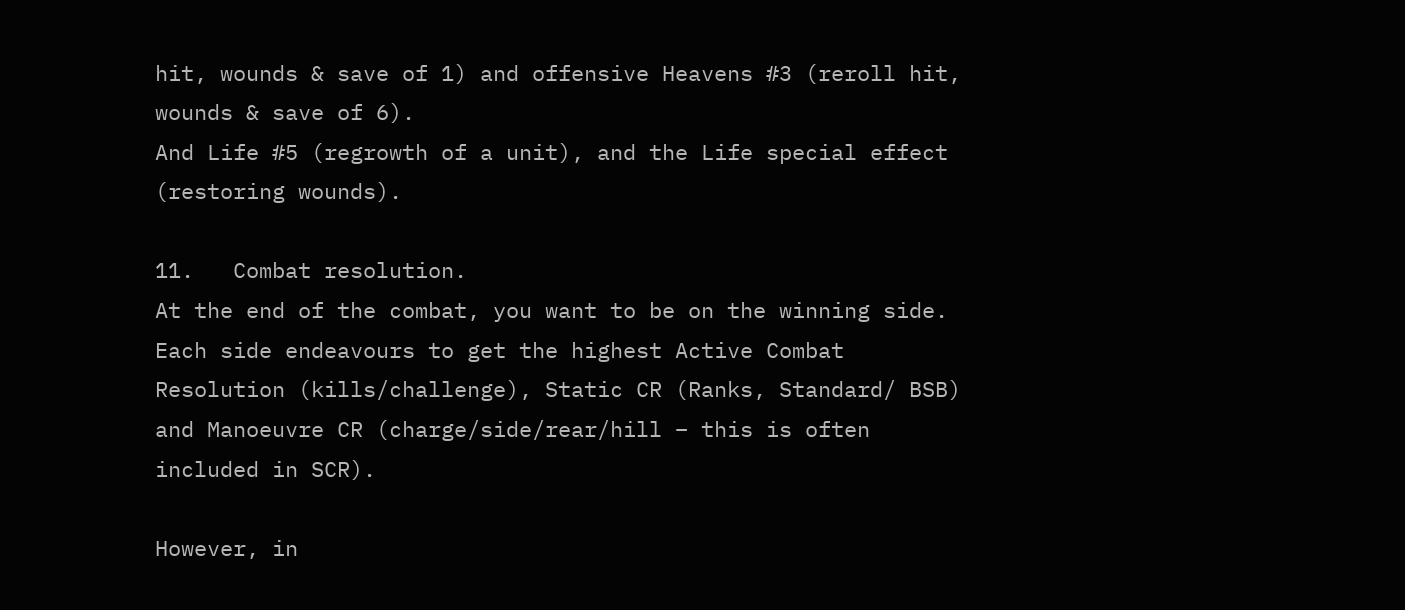hit, wounds & save of 1) and offensive Heavens #3 (reroll hit, wounds & save of 6).
And Life #5 (regrowth of a unit), and the Life special effect (restoring wounds).

11.   Combat resolution.
At the end of the combat, you want to be on the winning side.
Each side endeavours to get the highest Active Combat Resolution (kills/challenge), Static CR (Ranks, Standard/ BSB) and Manoeuvre CR (charge/side/rear/hill – this is often included in SCR).

However, in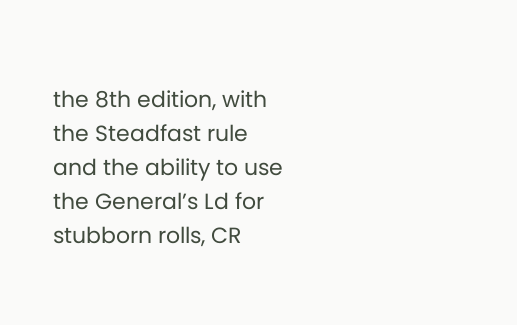the 8th edition, with the Steadfast rule and the ability to use the General’s Ld for stubborn rolls, CR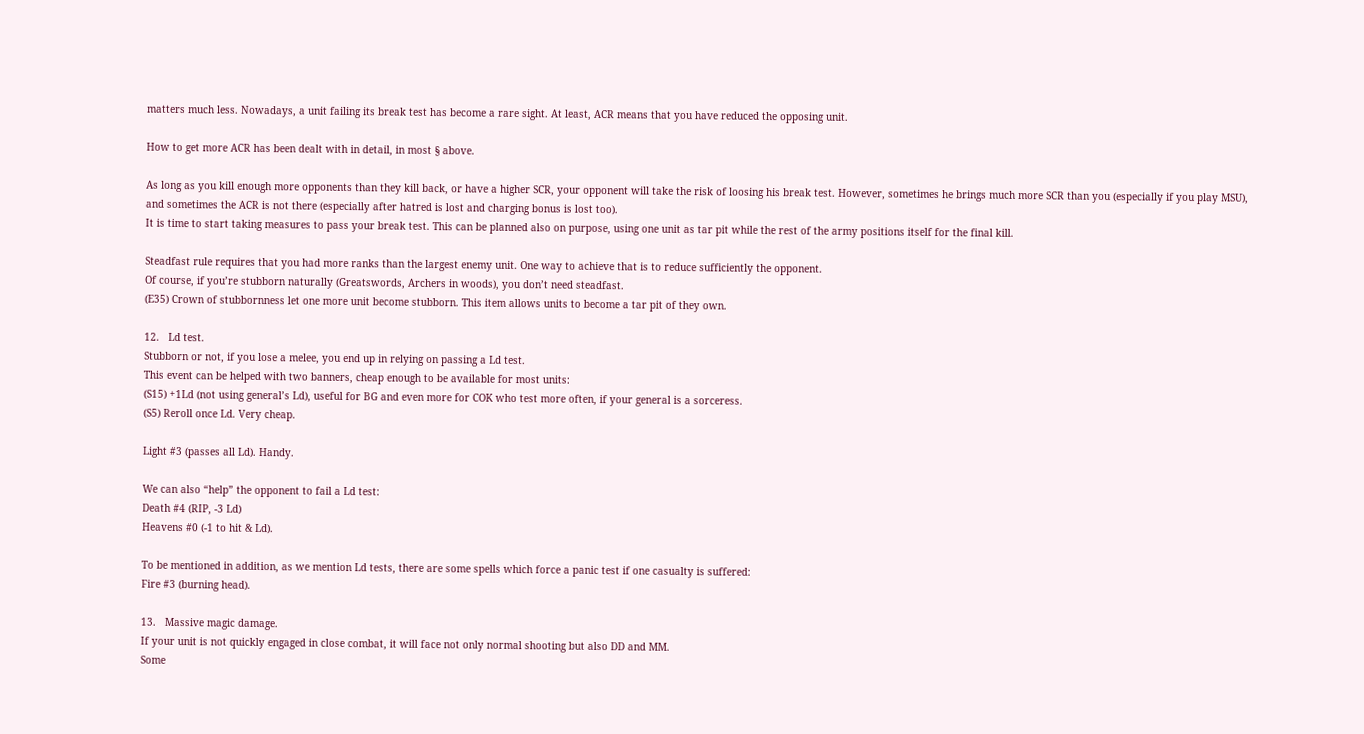matters much less. Nowadays, a unit failing its break test has become a rare sight. At least, ACR means that you have reduced the opposing unit.

How to get more ACR has been dealt with in detail, in most § above.

As long as you kill enough more opponents than they kill back, or have a higher SCR, your opponent will take the risk of loosing his break test. However, sometimes he brings much more SCR than you (especially if you play MSU), and sometimes the ACR is not there (especially after hatred is lost and charging bonus is lost too).
It is time to start taking measures to pass your break test. This can be planned also on purpose, using one unit as tar pit while the rest of the army positions itself for the final kill.

Steadfast rule requires that you had more ranks than the largest enemy unit. One way to achieve that is to reduce sufficiently the opponent.
Of course, if you’re stubborn naturally (Greatswords, Archers in woods), you don’t need steadfast.
(E35) Crown of stubbornness let one more unit become stubborn. This item allows units to become a tar pit of they own.

12.   Ld test.
Stubborn or not, if you lose a melee, you end up in relying on passing a Ld test.
This event can be helped with two banners, cheap enough to be available for most units:
(S15) +1Ld (not using general’s Ld), useful for BG and even more for COK who test more often, if your general is a sorceress.
(S5) Reroll once Ld. Very cheap.

Light #3 (passes all Ld). Handy.

We can also “help” the opponent to fail a Ld test:
Death #4 (RIP, -3 Ld)
Heavens #0 (-1 to hit & Ld).

To be mentioned in addition, as we mention Ld tests, there are some spells which force a panic test if one casualty is suffered:
Fire #3 (burning head).

13.   Massive magic damage.
If your unit is not quickly engaged in close combat, it will face not only normal shooting but also DD and MM.
Some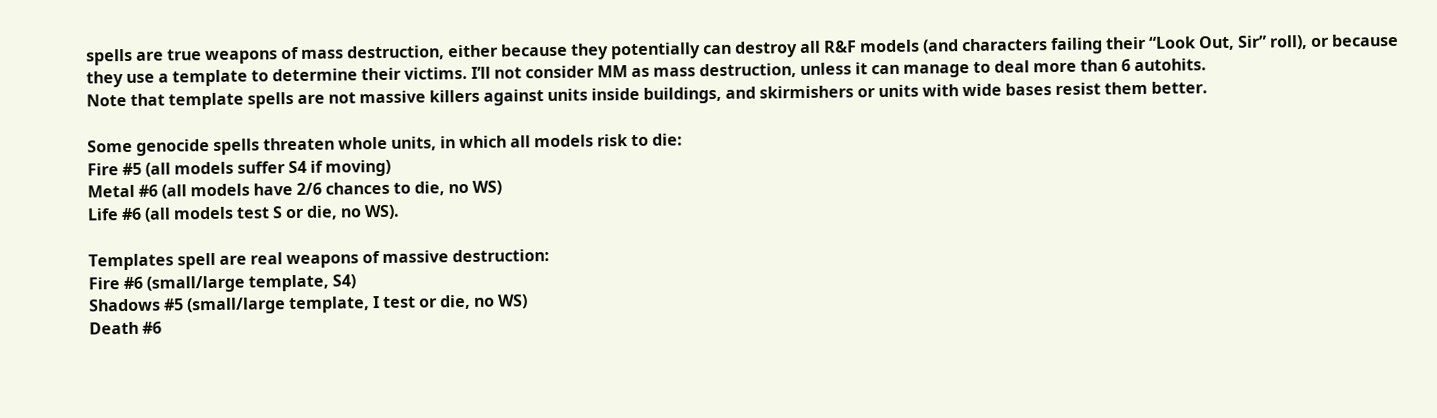spells are true weapons of mass destruction, either because they potentially can destroy all R&F models (and characters failing their “Look Out, Sir” roll), or because they use a template to determine their victims. I’ll not consider MM as mass destruction, unless it can manage to deal more than 6 autohits.
Note that template spells are not massive killers against units inside buildings, and skirmishers or units with wide bases resist them better.

Some genocide spells threaten whole units, in which all models risk to die:
Fire #5 (all models suffer S4 if moving)
Metal #6 (all models have 2/6 chances to die, no WS)
Life #6 (all models test S or die, no WS).

Templates spell are real weapons of massive destruction:
Fire #6 (small/large template, S4)
Shadows #5 (small/large template, I test or die, no WS)
Death #6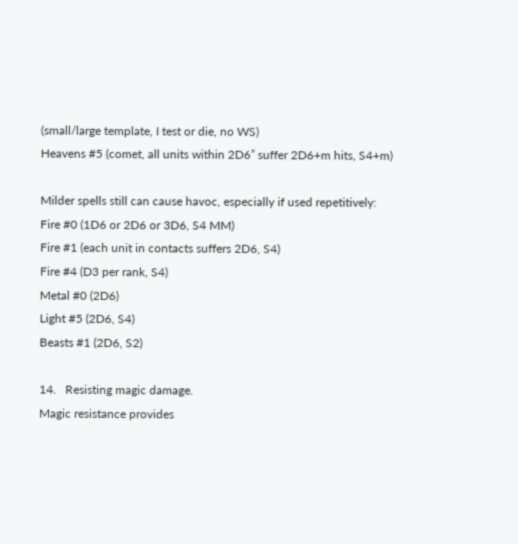(small/large template, I test or die, no WS)
Heavens #5 (comet, all units within 2D6” suffer 2D6+m hits, S4+m)

Milder spells still can cause havoc, especially if used repetitively:
Fire #0 (1D6 or 2D6 or 3D6, S4 MM)
Fire #1 (each unit in contacts suffers 2D6, S4)
Fire #4 (D3 per rank, S4)
Metal #0 (2D6)
Light #5 (2D6, S4)
Beasts #1 (2D6, S2)

14.   Resisting magic damage.
Magic resistance provides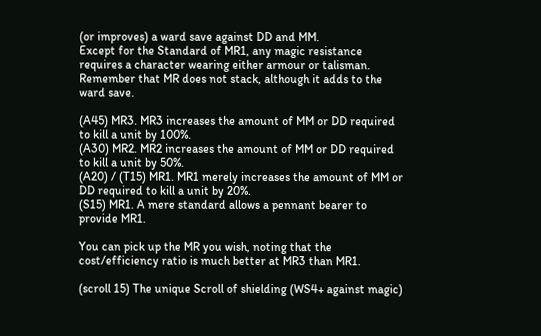(or improves) a ward save against DD and MM.
Except for the Standard of MR1, any magic resistance requires a character wearing either armour or talisman.
Remember that MR does not stack, although it adds to the ward save.

(A45) MR3. MR3 increases the amount of MM or DD required to kill a unit by 100%.
(A30) MR2. MR2 increases the amount of MM or DD required to kill a unit by 50%.
(A20) / (T15) MR1. MR1 merely increases the amount of MM or DD required to kill a unit by 20%.
(S15) MR1. A mere standard allows a pennant bearer to provide MR1.

You can pick up the MR you wish, noting that the cost/efficiency ratio is much better at MR3 than MR1.

(scroll 15) The unique Scroll of shielding (WS4+ against magic)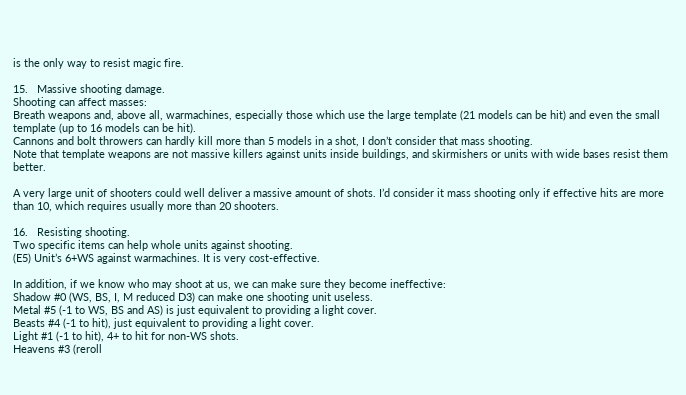is the only way to resist magic fire.

15.   Massive shooting damage.
Shooting can affect masses:
Breath weapons and, above all, warmachines, especially those which use the large template (21 models can be hit) and even the small template (up to 16 models can be hit).
Cannons and bolt throwers can hardly kill more than 5 models in a shot, I don’t consider that mass shooting.
Note that template weapons are not massive killers against units inside buildings, and skirmishers or units with wide bases resist them better.

A very large unit of shooters could well deliver a massive amount of shots. I’d consider it mass shooting only if effective hits are more than 10, which requires usually more than 20 shooters.

16.   Resisting shooting.
Two specific items can help whole units against shooting.
(E5) Unit’s 6+WS against warmachines. It is very cost-effective.

In addition, if we know who may shoot at us, we can make sure they become ineffective:
Shadow #0 (WS, BS, I, M reduced D3) can make one shooting unit useless.
Metal #5 (-1 to WS, BS and AS) is just equivalent to providing a light cover.
Beasts #4 (-1 to hit), just equivalent to providing a light cover.
Light #1 (-1 to hit), 4+ to hit for non-WS shots.
Heavens #3 (reroll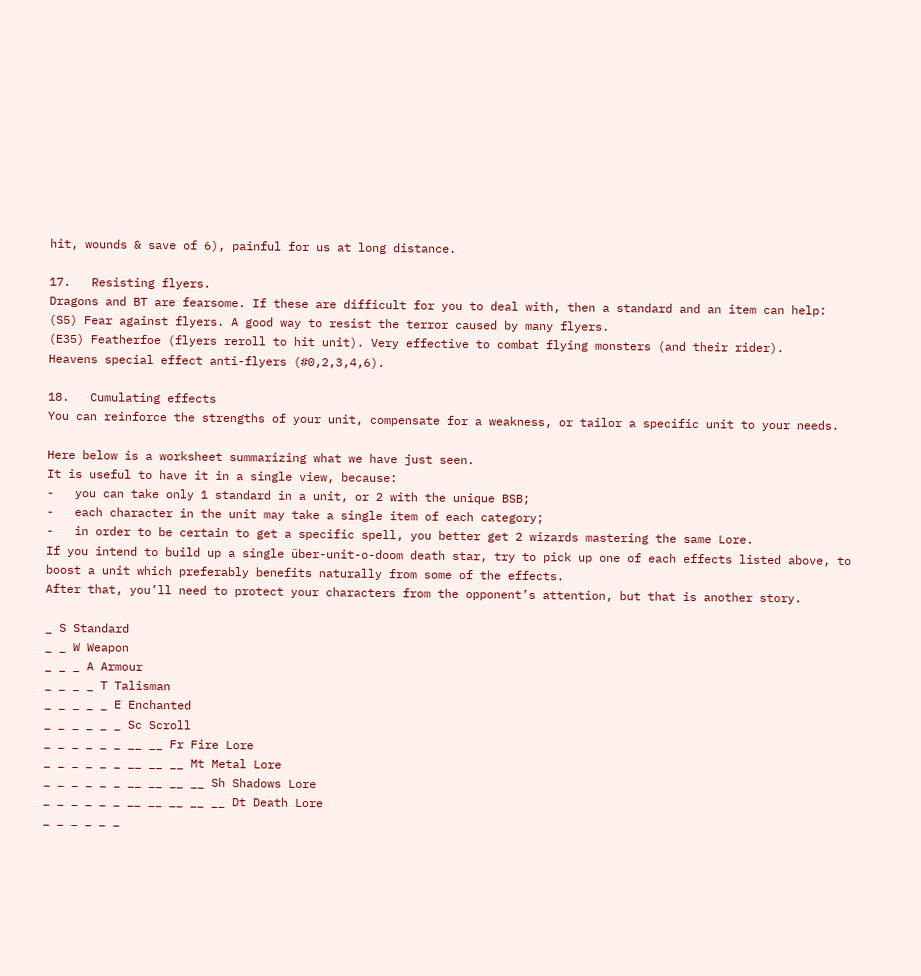hit, wounds & save of 6), painful for us at long distance.

17.   Resisting flyers.
Dragons and BT are fearsome. If these are difficult for you to deal with, then a standard and an item can help:
(S5) Fear against flyers. A good way to resist the terror caused by many flyers.
(E35) Featherfoe (flyers reroll to hit unit). Very effective to combat flying monsters (and their rider).
Heavens special effect anti-flyers (#0,2,3,4,6).

18.   Cumulating effects
You can reinforce the strengths of your unit, compensate for a weakness, or tailor a specific unit to your needs.

Here below is a worksheet summarizing what we have just seen.
It is useful to have it in a single view, because:
-   you can take only 1 standard in a unit, or 2 with the unique BSB;
-   each character in the unit may take a single item of each category;
-   in order to be certain to get a specific spell, you better get 2 wizards mastering the same Lore.
If you intend to build up a single über-unit-o-doom death star, try to pick up one of each effects listed above, to boost a unit which preferably benefits naturally from some of the effects.
After that, you’ll need to protect your characters from the opponent’s attention, but that is another story.

_ S Standard
_ _ W Weapon
_ _ _ A Armour
_ _ _ _ T Talisman
_ _ _ _ _ E Enchanted
_ _ _ _ _ _ Sc Scroll
_ _ _ _ _ _ __ __ Fr Fire Lore
_ _ _ _ _ _ __ __ __ Mt Metal Lore
_ _ _ _ _ _ __ __ __ __ Sh Shadows Lore
_ _ _ _ _ _ __ __ __ __ __ Dt Death Lore
_ _ _ _ _ _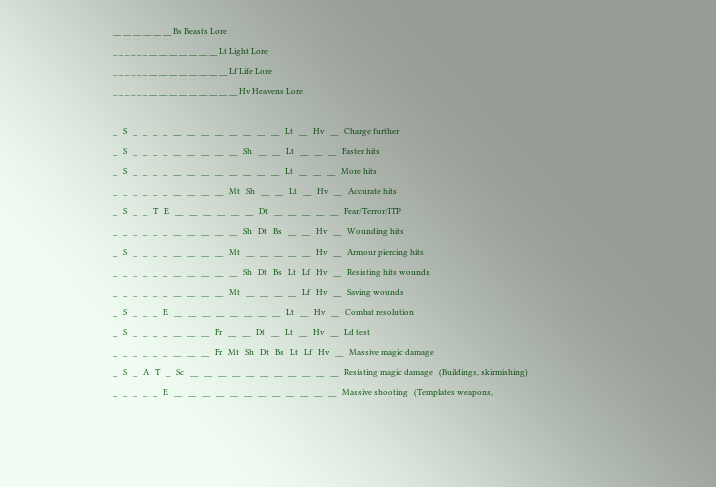__ __ __ __ __ __ Bs Beasts Lore
_ _ _ _ _ _ __ __ __ __ __ __ __ Lt Light Lore
_ _ _ _ _ _ __ __ __ __ __ __ __ __ Lf Life Lore
_ _ _ _ _ _ __ __ __ __ __ __ __ __ __ Hv Heavens Lore

_   S   _   _   _   _   __   __   __   __   __   __   __   __   Lt   __   Hv   __   Charge further
_   S   _   _   _   _   __   __   __   __   __   Sh   __   __   Lt   __   __   __   Faster hits
_   S   _   _   _   _   __   __   __   __   __   __   __   __   Lt   __   __   __   More hits
_   _   _   _   _   _   __   __   __   __   Mt   Sh   __   __   Lt   __   Hv   __   Accurate hits
_   S   _   _   T   E   __   __   __   __   __   __   Dt   __   __   __   __   __   Fear/Terror/ITP
_   _   _   _   _   _   __   __   __   __   __   Sh   Dt   Bs   __   __   Hv   __   Wounding hits
_   S   _   _   _   _   __   __   __   __   Mt   __   __   __   __   __   Hv   __   Armour piercing hits
_   _   _   _   _   _   __   __   __   __   __   Sh   Dt   Bs   Lt   Lf   Hv   __   Resisting hits wounds
_   _   _   _   _   _   __   __   __   __   Mt   __   __   __   __   Lf   Hv   __   Saving wounds
_   S   _   _   _   E   __   __   __   __   __   __   __   __   Lt   __   Hv   __   Combat resolution
_   S   _   _   _   _   __   __   __   Fr   __   __   Dt   __   Lt   __   Hv   __   Ld test
_   _   _   _   _   _   __   __   __   Fr   Mt   Sh   Dt   Bs   Lt   Lf   Hv   __   Massive magic damage
_   S   _   A   T   _   Sc   __   __   __   __   __   __   __   __   __   __   __   Resisting magic damage   (Buildings, skirmishing)
_   _   _   _   _   E   __   __   __   __   __   __   __   __   __   __   __   __   Massive shooting   (Templates weapons,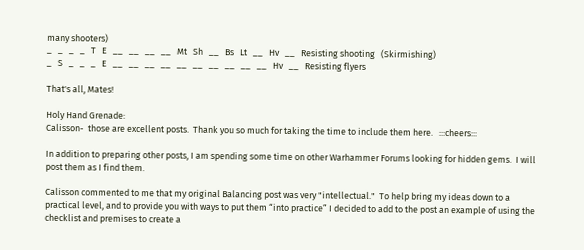many shooters)
_   _   _   _   T   E   __   __   __   __   Mt   Sh   __   Bs   Lt   __   Hv   __   Resisting shooting   (Skirmishing)
_   S   _   _   _   E   __   __   __   __   __   __   __   __   __   __   Hv   __   Resisting flyers

That's all, Mates!

Holy Hand Grenade:
Calisson-  those are excellent posts.  Thank you so much for taking the time to include them here.   :::cheers:::

In addition to preparing other posts, I am spending some time on other Warhammer Forums looking for hidden gems.  I will post them as I find them.

Calisson commented to me that my original Balancing post was very "intellectual."  To help bring my ideas down to a practical level, and to provide you with ways to put them “into practice” I decided to add to the post an example of using the checklist and premises to create a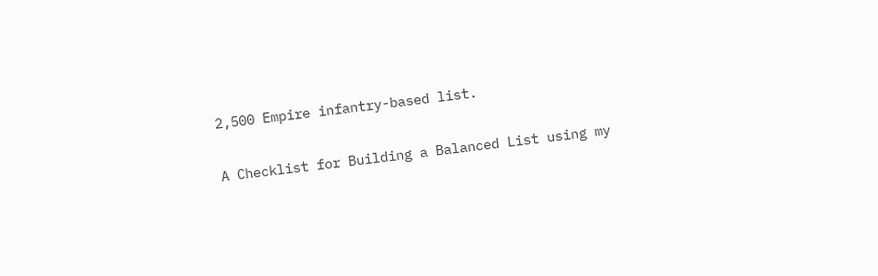2,500 Empire infantry-based list.

A Checklist for Building a Balanced List using my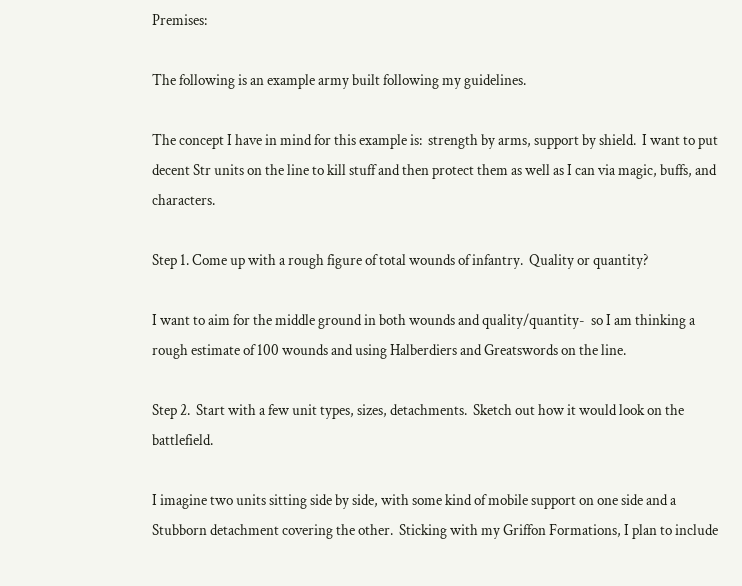Premises:

The following is an example army built following my guidelines.

The concept I have in mind for this example is:  strength by arms, support by shield.  I want to put decent Str units on the line to kill stuff and then protect them as well as I can via magic, buffs, and characters.

Step 1. Come up with a rough figure of total wounds of infantry.  Quality or quantity?

I want to aim for the middle ground in both wounds and quality/quantity-  so I am thinking a rough estimate of 100 wounds and using Halberdiers and Greatswords on the line.

Step 2.  Start with a few unit types, sizes, detachments.  Sketch out how it would look on the battlefield.

I imagine two units sitting side by side, with some kind of mobile support on one side and a Stubborn detachment covering the other.  Sticking with my Griffon Formations, I plan to include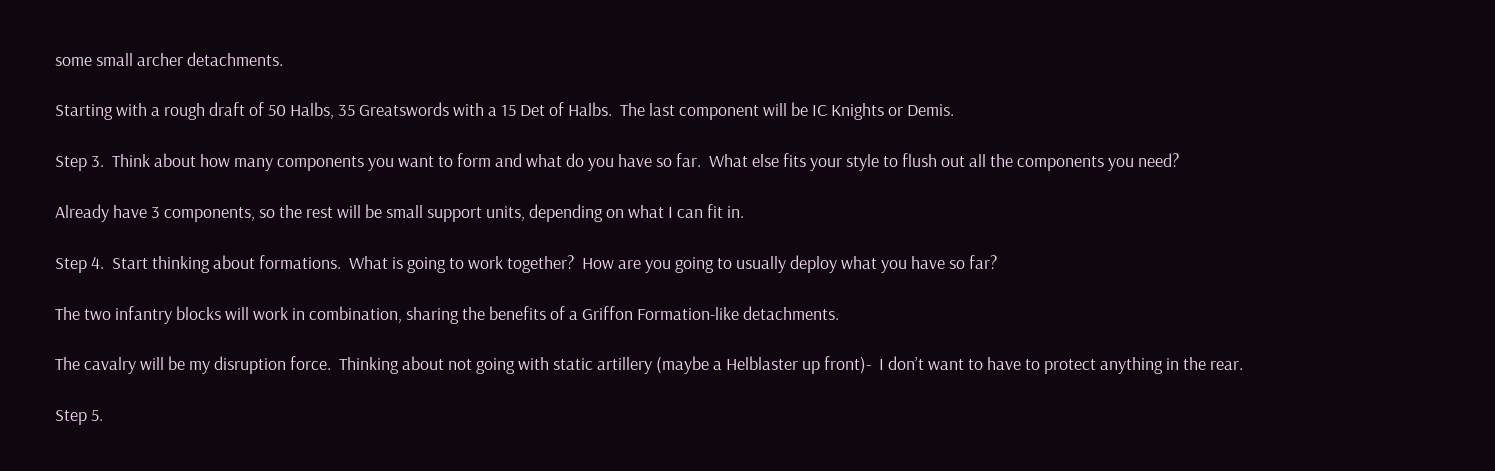some small archer detachments.

Starting with a rough draft of 50 Halbs, 35 Greatswords with a 15 Det of Halbs.  The last component will be IC Knights or Demis.

Step 3.  Think about how many components you want to form and what do you have so far.  What else fits your style to flush out all the components you need?

Already have 3 components, so the rest will be small support units, depending on what I can fit in.

Step 4.  Start thinking about formations.  What is going to work together?  How are you going to usually deploy what you have so far?

The two infantry blocks will work in combination, sharing the benefits of a Griffon Formation-like detachments.

The cavalry will be my disruption force.  Thinking about not going with static artillery (maybe a Helblaster up front)-  I don’t want to have to protect anything in the rear.

Step 5.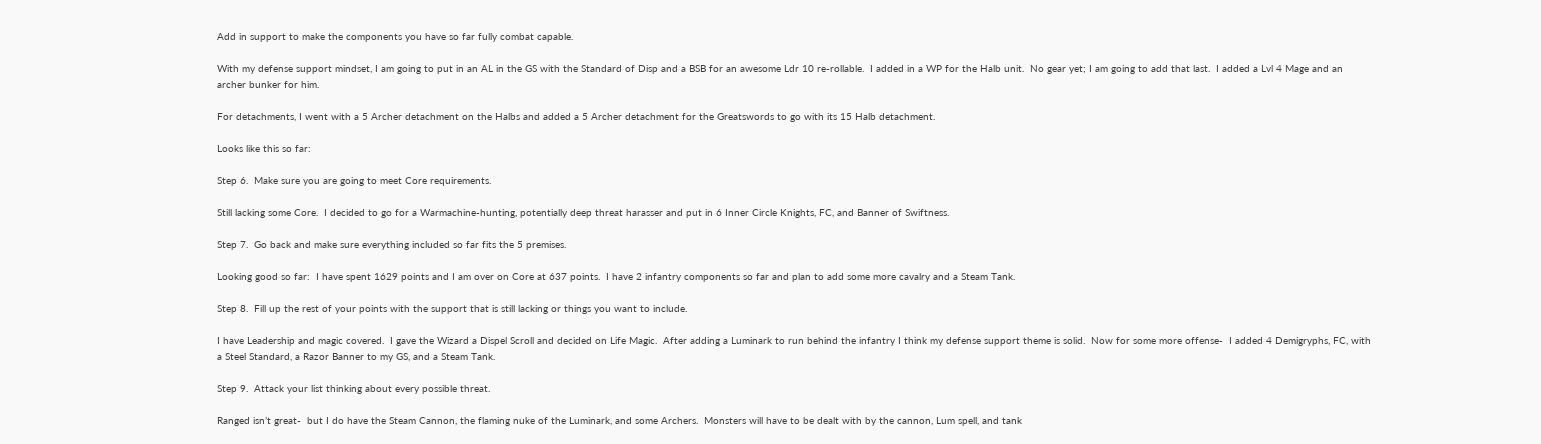Add in support to make the components you have so far fully combat capable.

With my defense support mindset, I am going to put in an AL in the GS with the Standard of Disp and a BSB for an awesome Ldr 10 re-rollable.  I added in a WP for the Halb unit.  No gear yet; I am going to add that last.  I added a Lvl 4 Mage and an archer bunker for him.

For detachments, I went with a 5 Archer detachment on the Halbs and added a 5 Archer detachment for the Greatswords to go with its 15 Halb detachment.

Looks like this so far:

Step 6.  Make sure you are going to meet Core requirements.

Still lacking some Core.  I decided to go for a Warmachine-hunting, potentially deep threat harasser and put in 6 Inner Circle Knights, FC, and Banner of Swiftness.

Step 7.  Go back and make sure everything included so far fits the 5 premises.

Looking good so far:  I have spent 1629 points and I am over on Core at 637 points.  I have 2 infantry components so far and plan to add some more cavalry and a Steam Tank.

Step 8.  Fill up the rest of your points with the support that is still lacking or things you want to include.

I have Leadership and magic covered.  I gave the Wizard a Dispel Scroll and decided on Life Magic.  After adding a Luminark to run behind the infantry I think my defense support theme is solid.  Now for some more offense-  I added 4 Demigryphs, FC, with a Steel Standard, a Razor Banner to my GS, and a Steam Tank.

Step 9.  Attack your list thinking about every possible threat.

Ranged isn’t great-  but I do have the Steam Cannon, the flaming nuke of the Luminark, and some Archers.  Monsters will have to be dealt with by the cannon, Lum spell, and tank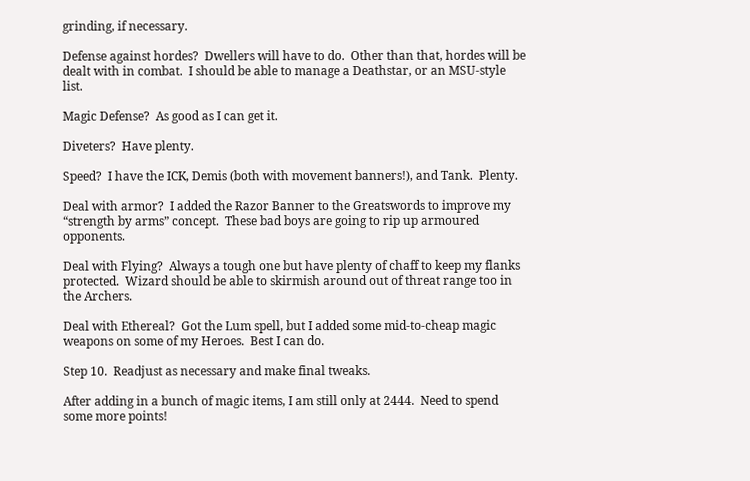grinding, if necessary.

Defense against hordes?  Dwellers will have to do.  Other than that, hordes will be dealt with in combat.  I should be able to manage a Deathstar, or an MSU-style list.

Magic Defense?  As good as I can get it.

Diveters?  Have plenty.

Speed?  I have the ICK, Demis (both with movement banners!), and Tank.  Plenty.

Deal with armor?  I added the Razor Banner to the Greatswords to improve my “strength by arms” concept.  These bad boys are going to rip up armoured opponents.

Deal with Flying?  Always a tough one but have plenty of chaff to keep my flanks protected.  Wizard should be able to skirmish around out of threat range too in the Archers.

Deal with Ethereal?  Got the Lum spell, but I added some mid-to-cheap magic weapons on some of my Heroes.  Best I can do.

Step 10.  Readjust as necessary and make final tweaks.

After adding in a bunch of magic items, I am still only at 2444.  Need to spend some more points!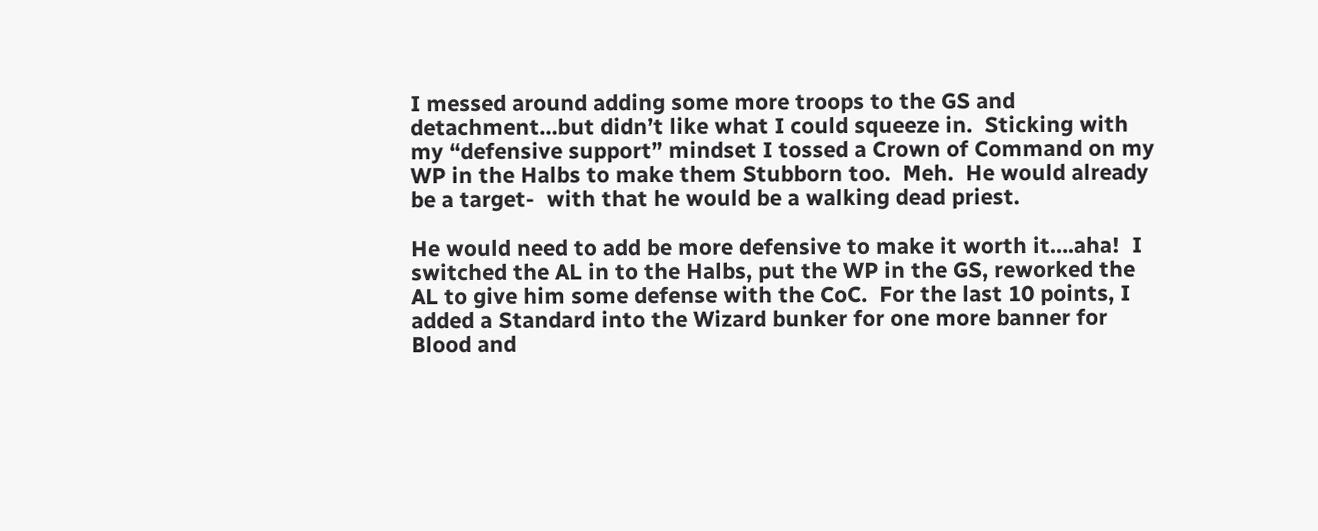I messed around adding some more troops to the GS and detachment…but didn’t like what I could squeeze in.  Sticking with my “defensive support” mindset I tossed a Crown of Command on my WP in the Halbs to make them Stubborn too.  Meh.  He would already be a target-  with that he would be a walking dead priest.

He would need to add be more defensive to make it worth it….aha!  I switched the AL in to the Halbs, put the WP in the GS, reworked the AL to give him some defense with the CoC.  For the last 10 points, I added a Standard into the Wizard bunker for one more banner for Blood and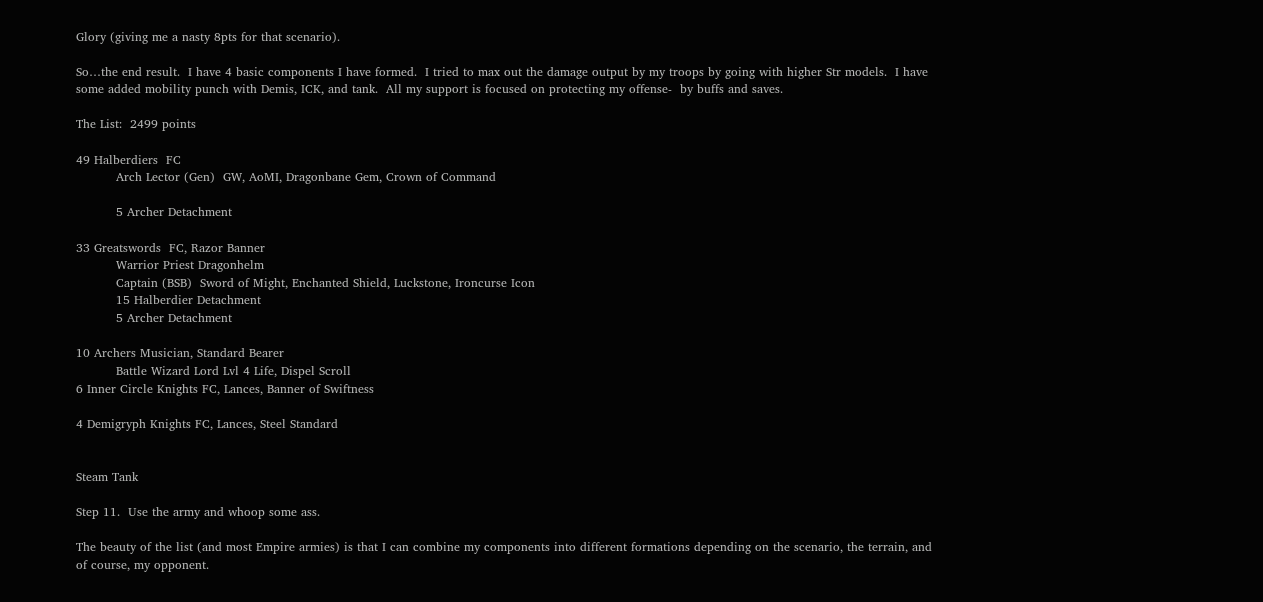Glory (giving me a nasty 8pts for that scenario).

So…the end result.  I have 4 basic components I have formed.  I tried to max out the damage output by my troops by going with higher Str models.  I have some added mobility punch with Demis, ICK, and tank.  All my support is focused on protecting my offense-  by buffs and saves.

The List:  2499 points

49 Halberdiers  FC
          Arch Lector (Gen)  GW, AoMI, Dragonbane Gem, Crown of Command

          5 Archer Detachment

33 Greatswords  FC, Razor Banner
          Warrior Priest Dragonhelm
          Captain (BSB)  Sword of Might, Enchanted Shield, Luckstone, Ironcurse Icon
          15 Halberdier Detachment
          5 Archer Detachment

10 Archers Musician, Standard Bearer
          Battle Wizard Lord Lvl 4 Life, Dispel Scroll
6 Inner Circle Knights FC, Lances, Banner of Swiftness

4 Demigryph Knights FC, Lances, Steel Standard


Steam Tank

Step 11.  Use the army and whoop some ass.

The beauty of the list (and most Empire armies) is that I can combine my components into different formations depending on the scenario, the terrain, and of course, my opponent.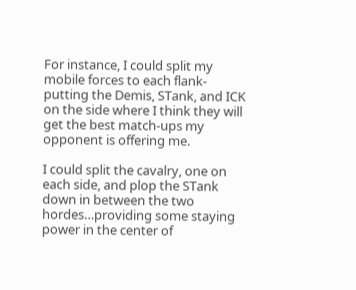For instance, I could split my mobile forces to each flank-  putting the Demis, STank, and ICK on the side where I think they will get the best match-ups my opponent is offering me.

I could split the cavalry, one on each side, and plop the STank down in between the two hordes…providing some staying power in the center of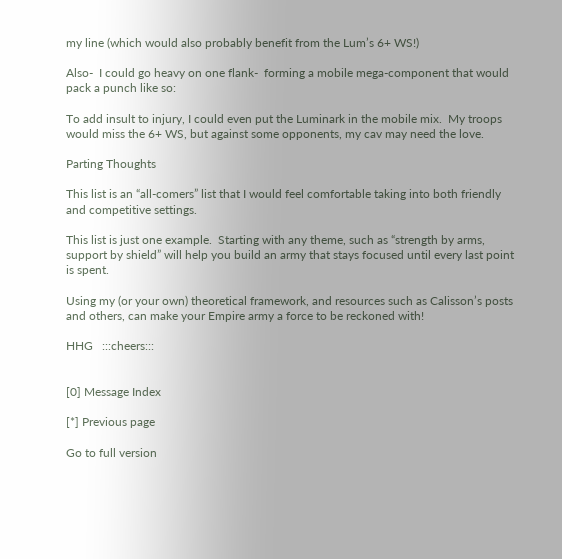my line (which would also probably benefit from the Lum’s 6+ WS!)

Also-  I could go heavy on one flank-  forming a mobile mega-component that would pack a punch like so:

To add insult to injury, I could even put the Luminark in the mobile mix.  My troops would miss the 6+ WS, but against some opponents, my cav may need the love.

Parting Thoughts

This list is an “all-comers” list that I would feel comfortable taking into both friendly and competitive settings.

This list is just one example.  Starting with any theme, such as “strength by arms, support by shield” will help you build an army that stays focused until every last point is spent.

Using my (or your own) theoretical framework, and resources such as Calisson’s posts and others, can make your Empire army a force to be reckoned with!

HHG   :::cheers:::


[0] Message Index

[*] Previous page

Go to full version